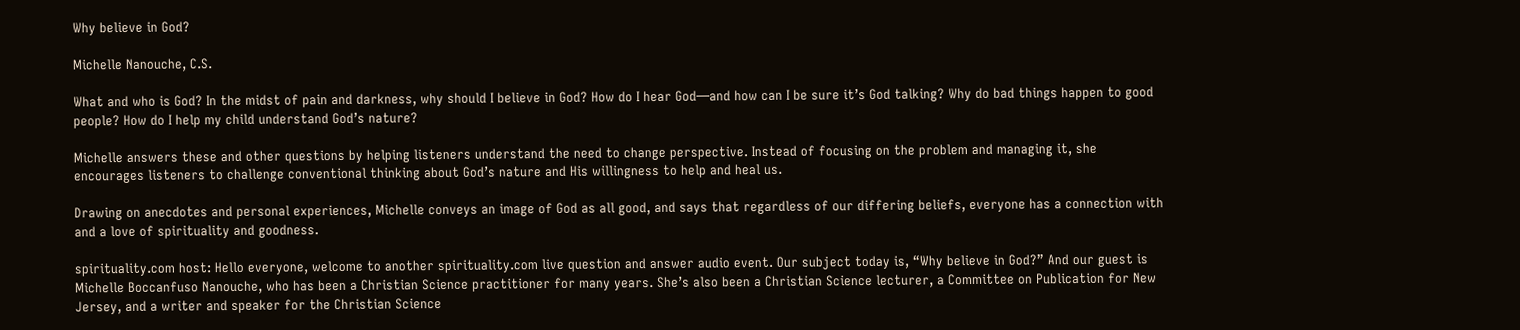Why believe in God?

Michelle Nanouche, C.S.

What and who is God? In the midst of pain and darkness, why should I believe in God? How do I hear God—and how can I be sure it’s God talking? Why do bad things happen to good people? How do I help my child understand God’s nature?

Michelle answers these and other questions by helping listeners understand the need to change perspective. Instead of focusing on the problem and managing it, she encourages listeners to challenge conventional thinking about God’s nature and His willingness to help and heal us.

Drawing on anecdotes and personal experiences, Michelle conveys an image of God as all good, and says that regardless of our differing beliefs, everyone has a connection with and a love of spirituality and goodness.

spirituality.com host: Hello everyone, welcome to another spirituality.com live question and answer audio event. Our subject today is, “Why believe in God?” And our guest is Michelle Boccanfuso Nanouche, who has been a Christian Science practitioner for many years. She’s also been a Christian Science lecturer, a Committee on Publication for New Jersey, and a writer and speaker for the Christian Science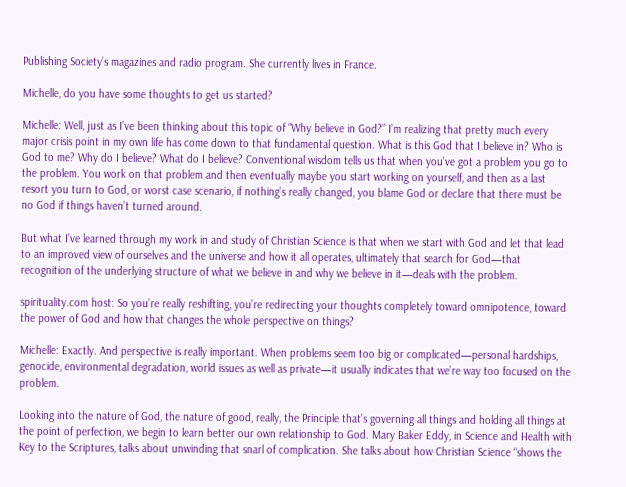Publishing Society’s magazines and radio program. She currently lives in France.

Michelle, do you have some thoughts to get us started?

Michelle: Well, just as I’ve been thinking about this topic of “Why believe in God?” I’m realizing that pretty much every major crisis point in my own life has come down to that fundamental question. What is this God that I believe in? Who is God to me? Why do I believe? What do I believe? Conventional wisdom tells us that when you’ve got a problem you go to the problem. You work on that problem and then eventually maybe you start working on yourself, and then as a last resort you turn to God, or worst case scenario, if nothing’s really changed, you blame God or declare that there must be no God if things haven’t turned around.

But what I’ve learned through my work in and study of Christian Science is that when we start with God and let that lead to an improved view of ourselves and the universe and how it all operates, ultimately that search for God—that recognition of the underlying structure of what we believe in and why we believe in it—deals with the problem.

spirituality.com host: So you’re really reshifting, you’re redirecting your thoughts completely toward omnipotence, toward the power of God and how that changes the whole perspective on things?

Michelle: Exactly. And perspective is really important. When problems seem too big or complicated—personal hardships, genocide, environmental degradation, world issues as well as private—it usually indicates that we’re way too focused on the problem.

Looking into the nature of God, the nature of good, really, the Principle that’s governing all things and holding all things at the point of perfection, we begin to learn better our own relationship to God. Mary Baker Eddy, in Science and Health with Key to the Scriptures, talks about unwinding that snarl of complication. She talks about how Christian Science “shows the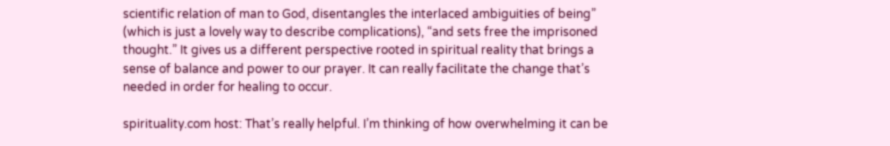scientific relation of man to God, disentangles the interlaced ambiguities of being” (which is just a lovely way to describe complications), “and sets free the imprisoned thought.” It gives us a different perspective rooted in spiritual reality that brings a sense of balance and power to our prayer. It can really facilitate the change that’s needed in order for healing to occur.

spirituality.com host: That’s really helpful. I’m thinking of how overwhelming it can be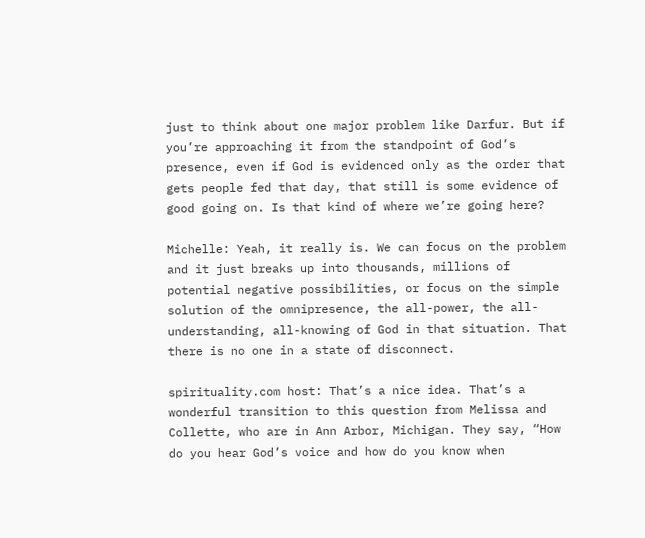just to think about one major problem like Darfur. But if you’re approaching it from the standpoint of God’s presence, even if God is evidenced only as the order that gets people fed that day, that still is some evidence of good going on. Is that kind of where we’re going here?

Michelle: Yeah, it really is. We can focus on the problem and it just breaks up into thousands, millions of potential negative possibilities, or focus on the simple solution of the omnipresence, the all-power, the all-understanding, all-knowing of God in that situation. That there is no one in a state of disconnect.

spirituality.com host: That’s a nice idea. That’s a wonderful transition to this question from Melissa and Collette, who are in Ann Arbor, Michigan. They say, “How do you hear God’s voice and how do you know when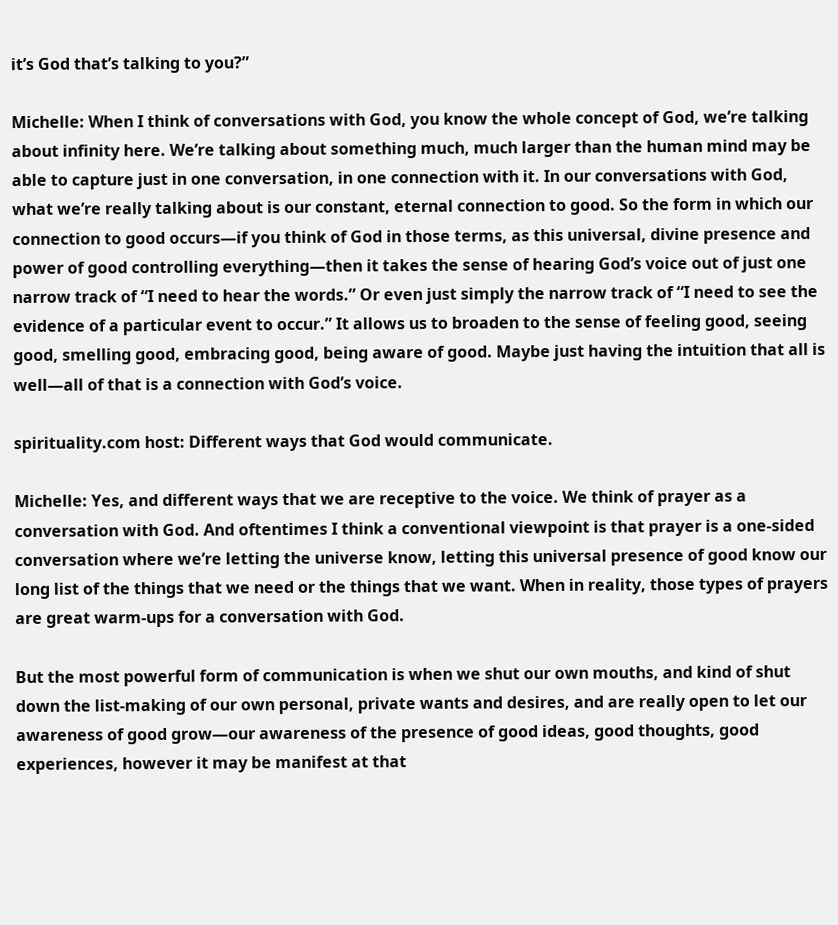it’s God that’s talking to you?”

Michelle: When I think of conversations with God, you know the whole concept of God, we’re talking about infinity here. We’re talking about something much, much larger than the human mind may be able to capture just in one conversation, in one connection with it. In our conversations with God, what we’re really talking about is our constant, eternal connection to good. So the form in which our connection to good occurs—if you think of God in those terms, as this universal, divine presence and power of good controlling everything—then it takes the sense of hearing God’s voice out of just one narrow track of “I need to hear the words.” Or even just simply the narrow track of “I need to see the evidence of a particular event to occur.” It allows us to broaden to the sense of feeling good, seeing good, smelling good, embracing good, being aware of good. Maybe just having the intuition that all is well—all of that is a connection with God’s voice.

spirituality.com host: Different ways that God would communicate.

Michelle: Yes, and different ways that we are receptive to the voice. We think of prayer as a conversation with God. And oftentimes I think a conventional viewpoint is that prayer is a one-sided conversation where we’re letting the universe know, letting this universal presence of good know our long list of the things that we need or the things that we want. When in reality, those types of prayers are great warm-ups for a conversation with God.

But the most powerful form of communication is when we shut our own mouths, and kind of shut down the list-making of our own personal, private wants and desires, and are really open to let our awareness of good grow—our awareness of the presence of good ideas, good thoughts, good experiences, however it may be manifest at that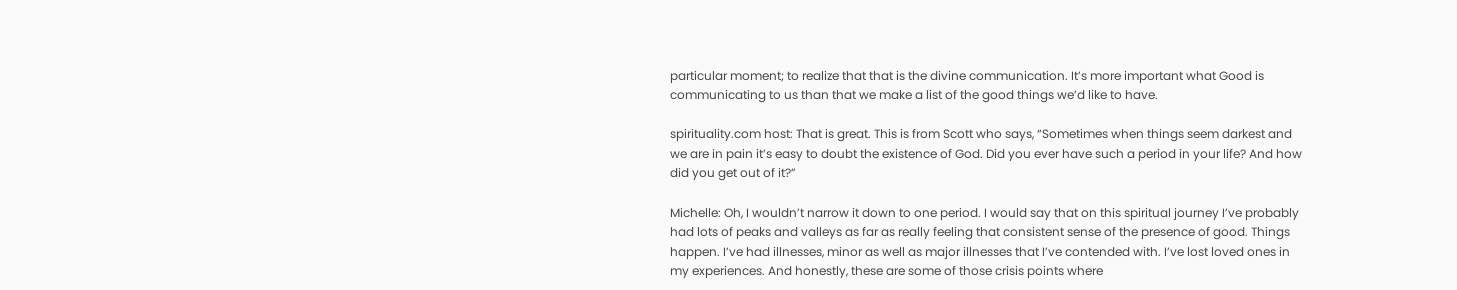particular moment; to realize that that is the divine communication. It’s more important what Good is communicating to us than that we make a list of the good things we’d like to have.

spirituality.com host: That is great. This is from Scott who says, “Sometimes when things seem darkest and we are in pain it’s easy to doubt the existence of God. Did you ever have such a period in your life? And how did you get out of it?”

Michelle: Oh, I wouldn’t narrow it down to one period. I would say that on this spiritual journey I’ve probably had lots of peaks and valleys as far as really feeling that consistent sense of the presence of good. Things happen. I’ve had illnesses, minor as well as major illnesses that I’ve contended with. I’ve lost loved ones in my experiences. And honestly, these are some of those crisis points where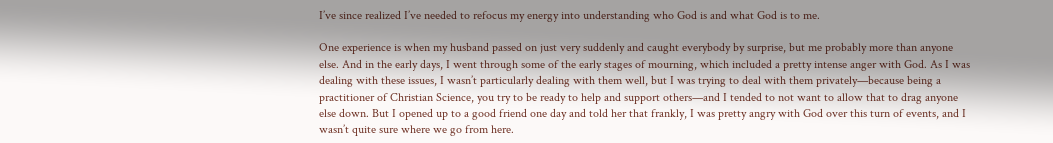I’ve since realized I’ve needed to refocus my energy into understanding who God is and what God is to me.

One experience is when my husband passed on just very suddenly and caught everybody by surprise, but me probably more than anyone else. And in the early days, I went through some of the early stages of mourning, which included a pretty intense anger with God. As I was dealing with these issues, I wasn’t particularly dealing with them well, but I was trying to deal with them privately—because being a practitioner of Christian Science, you try to be ready to help and support others—and I tended to not want to allow that to drag anyone else down. But I opened up to a good friend one day and told her that frankly, I was pretty angry with God over this turn of events, and I wasn’t quite sure where we go from here.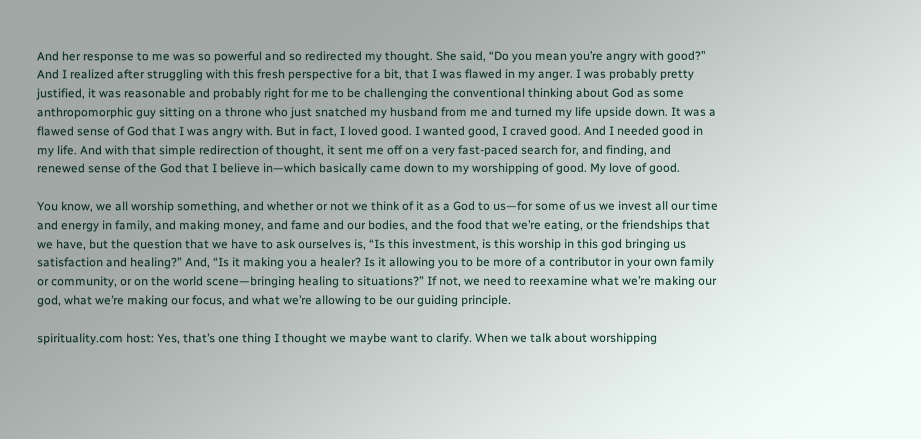And her response to me was so powerful and so redirected my thought. She said, “Do you mean you’re angry with good?” And I realized after struggling with this fresh perspective for a bit, that I was flawed in my anger. I was probably pretty justified, it was reasonable and probably right for me to be challenging the conventional thinking about God as some anthropomorphic guy sitting on a throne who just snatched my husband from me and turned my life upside down. It was a flawed sense of God that I was angry with. But in fact, I loved good. I wanted good, I craved good. And I needed good in my life. And with that simple redirection of thought, it sent me off on a very fast-paced search for, and finding, and renewed sense of the God that I believe in—which basically came down to my worshipping of good. My love of good.

You know, we all worship something, and whether or not we think of it as a God to us—for some of us we invest all our time and energy in family, and making money, and fame and our bodies, and the food that we’re eating, or the friendships that we have, but the question that we have to ask ourselves is, “Is this investment, is this worship in this god bringing us satisfaction and healing?” And, “Is it making you a healer? Is it allowing you to be more of a contributor in your own family or community, or on the world scene—bringing healing to situations?” If not, we need to reexamine what we’re making our god, what we’re making our focus, and what we’re allowing to be our guiding principle.

spirituality.com host: Yes, that’s one thing I thought we maybe want to clarify. When we talk about worshipping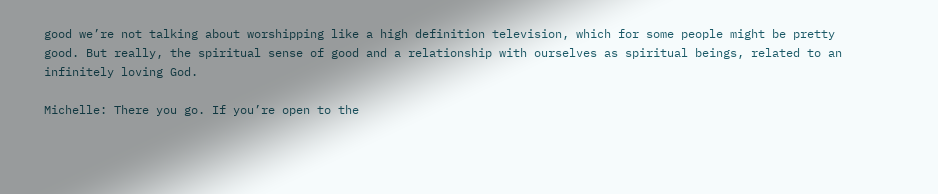good we’re not talking about worshipping like a high definition television, which for some people might be pretty good. But really, the spiritual sense of good and a relationship with ourselves as spiritual beings, related to an infinitely loving God.

Michelle: There you go. If you’re open to the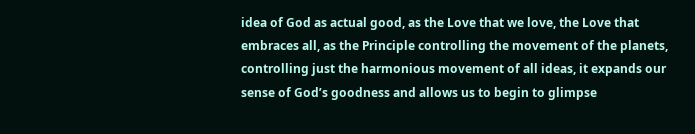idea of God as actual good, as the Love that we love, the Love that embraces all, as the Principle controlling the movement of the planets, controlling just the harmonious movement of all ideas, it expands our sense of God’s goodness and allows us to begin to glimpse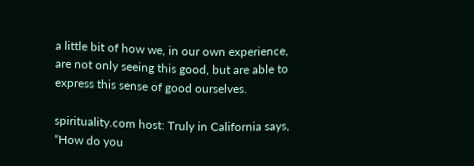a little bit of how we, in our own experience, are not only seeing this good, but are able to express this sense of good ourselves.

spirituality.com host: Truly in California says, “How do you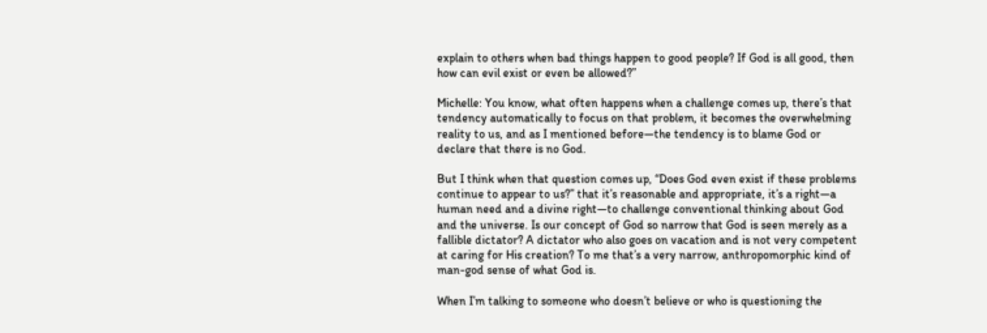explain to others when bad things happen to good people? If God is all good, then how can evil exist or even be allowed?”

Michelle: You know, what often happens when a challenge comes up, there’s that tendency automatically to focus on that problem, it becomes the overwhelming reality to us, and as I mentioned before—the tendency is to blame God or declare that there is no God.

But I think when that question comes up, “Does God even exist if these problems continue to appear to us?” that it’s reasonable and appropriate, it’s a right—a human need and a divine right—to challenge conventional thinking about God and the universe. Is our concept of God so narrow that God is seen merely as a fallible dictator? A dictator who also goes on vacation and is not very competent at caring for His creation? To me that’s a very narrow, anthropomorphic kind of man-god sense of what God is.

When I’m talking to someone who doesn’t believe or who is questioning the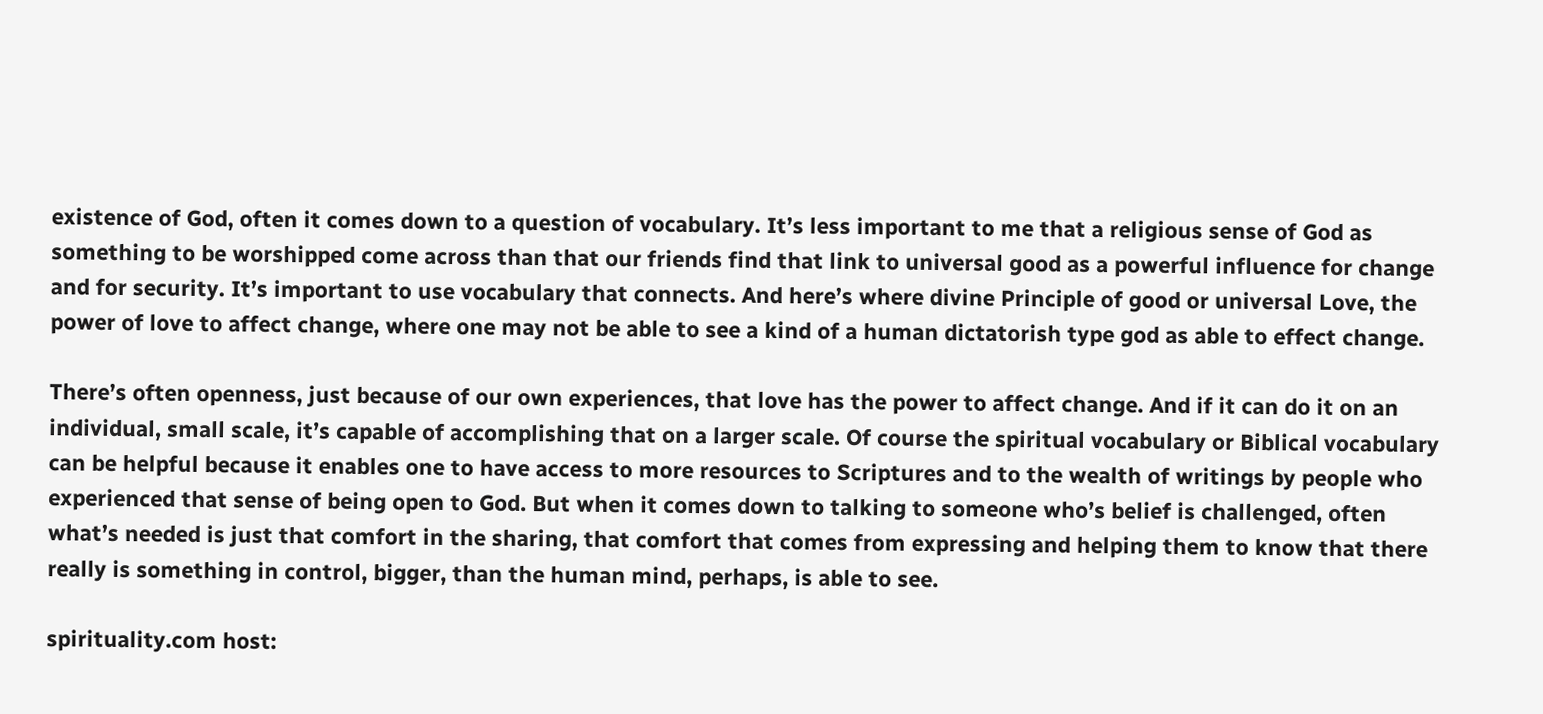existence of God, often it comes down to a question of vocabulary. It’s less important to me that a religious sense of God as something to be worshipped come across than that our friends find that link to universal good as a powerful influence for change and for security. It’s important to use vocabulary that connects. And here’s where divine Principle of good or universal Love, the power of love to affect change, where one may not be able to see a kind of a human dictatorish type god as able to effect change.

There’s often openness, just because of our own experiences, that love has the power to affect change. And if it can do it on an individual, small scale, it’s capable of accomplishing that on a larger scale. Of course the spiritual vocabulary or Biblical vocabulary can be helpful because it enables one to have access to more resources to Scriptures and to the wealth of writings by people who experienced that sense of being open to God. But when it comes down to talking to someone who’s belief is challenged, often what’s needed is just that comfort in the sharing, that comfort that comes from expressing and helping them to know that there really is something in control, bigger, than the human mind, perhaps, is able to see.

spirituality.com host: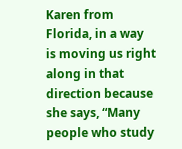Karen from Florida, in a way is moving us right along in that direction because she says, “Many people who study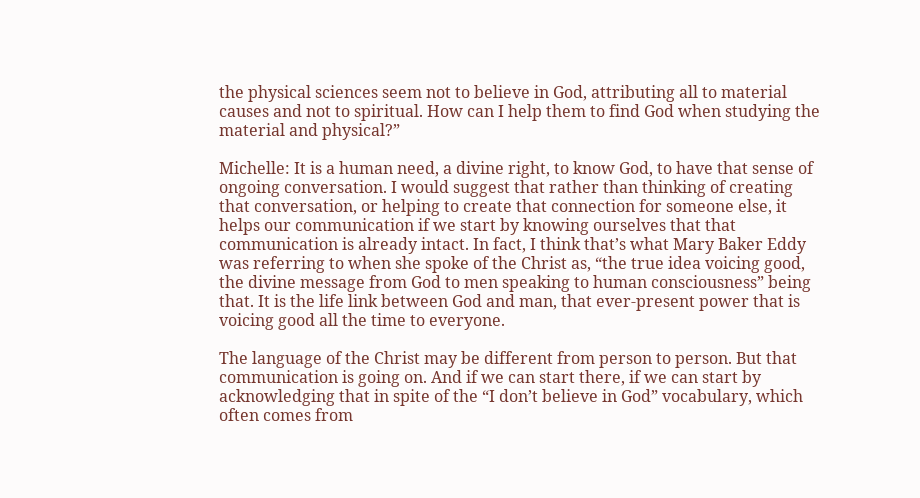the physical sciences seem not to believe in God, attributing all to material causes and not to spiritual. How can I help them to find God when studying the material and physical?”

Michelle: It is a human need, a divine right, to know God, to have that sense of ongoing conversation. I would suggest that rather than thinking of creating that conversation, or helping to create that connection for someone else, it helps our communication if we start by knowing ourselves that that communication is already intact. In fact, I think that’s what Mary Baker Eddy was referring to when she spoke of the Christ as, “the true idea voicing good, the divine message from God to men speaking to human consciousness” being that. It is the life link between God and man, that ever-present power that is voicing good all the time to everyone.

The language of the Christ may be different from person to person. But that communication is going on. And if we can start there, if we can start by acknowledging that in spite of the “I don’t believe in God” vocabulary, which often comes from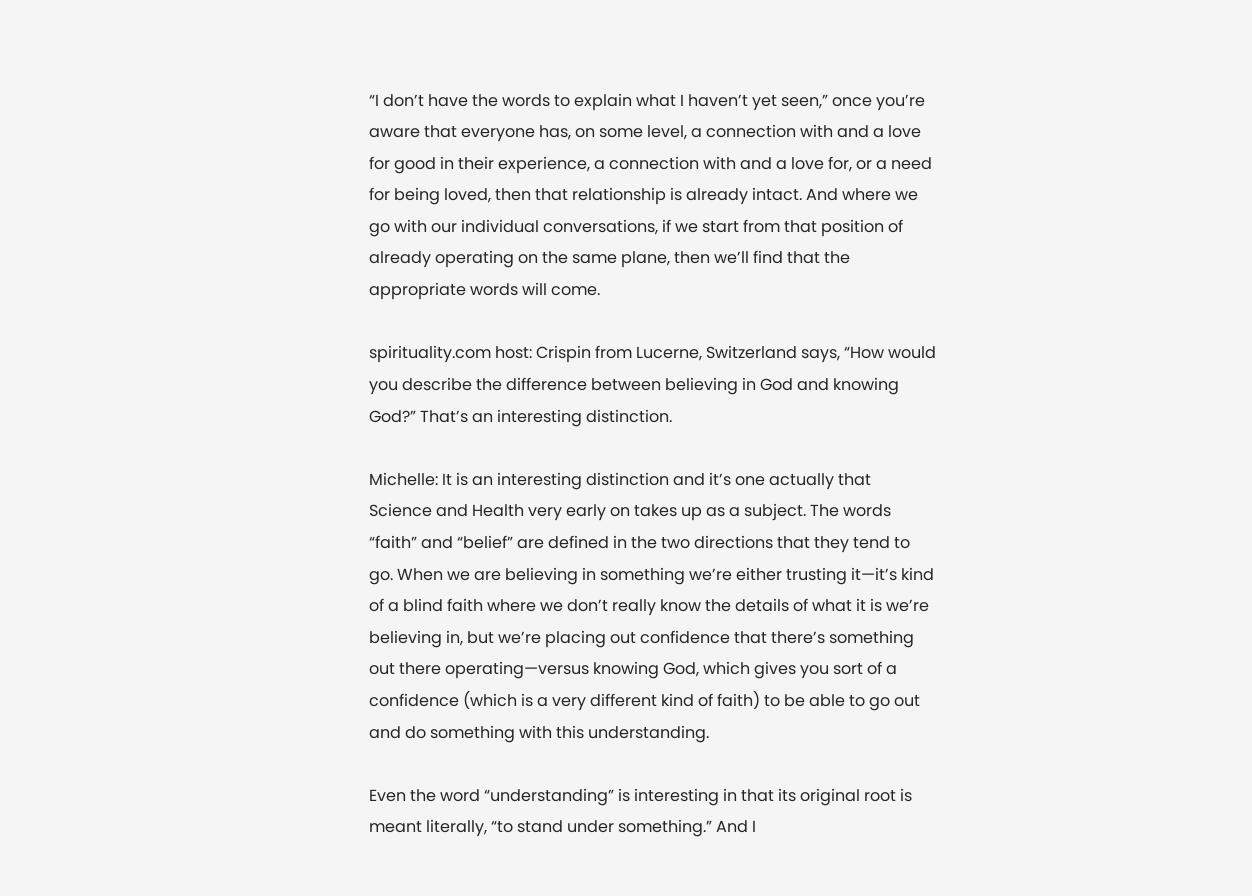“I don’t have the words to explain what I haven’t yet seen,” once you’re aware that everyone has, on some level, a connection with and a love for good in their experience, a connection with and a love for, or a need for being loved, then that relationship is already intact. And where we go with our individual conversations, if we start from that position of already operating on the same plane, then we’ll find that the appropriate words will come.

spirituality.com host: Crispin from Lucerne, Switzerland says, “How would you describe the difference between believing in God and knowing God?” That’s an interesting distinction.

Michelle: It is an interesting distinction and it’s one actually that Science and Health very early on takes up as a subject. The words “faith” and “belief” are defined in the two directions that they tend to go. When we are believing in something we’re either trusting it—it’s kind of a blind faith where we don’t really know the details of what it is we’re believing in, but we’re placing out confidence that there’s something out there operating—versus knowing God, which gives you sort of a confidence (which is a very different kind of faith) to be able to go out and do something with this understanding.

Even the word “understanding” is interesting in that its original root is meant literally, “to stand under something.” And I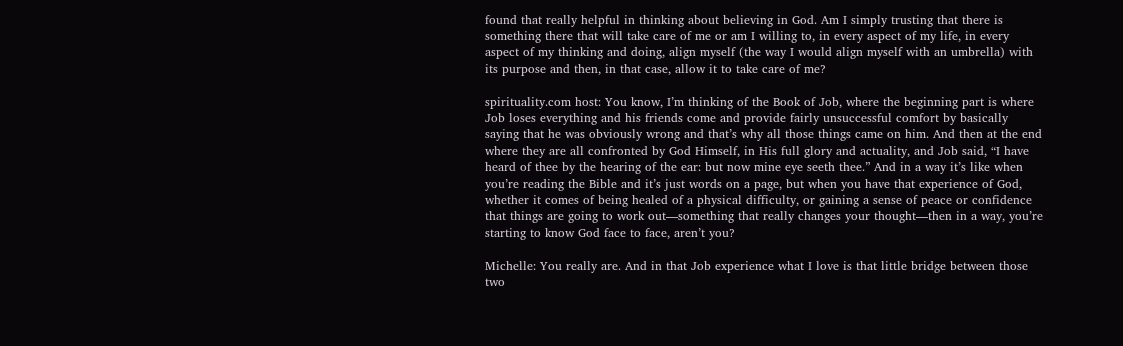found that really helpful in thinking about believing in God. Am I simply trusting that there is something there that will take care of me or am I willing to, in every aspect of my life, in every aspect of my thinking and doing, align myself (the way I would align myself with an umbrella) with its purpose and then, in that case, allow it to take care of me?

spirituality.com host: You know, I’m thinking of the Book of Job, where the beginning part is where Job loses everything and his friends come and provide fairly unsuccessful comfort by basically saying that he was obviously wrong and that’s why all those things came on him. And then at the end where they are all confronted by God Himself, in His full glory and actuality, and Job said, “I have heard of thee by the hearing of the ear: but now mine eye seeth thee.” And in a way it’s like when you’re reading the Bible and it’s just words on a page, but when you have that experience of God, whether it comes of being healed of a physical difficulty, or gaining a sense of peace or confidence that things are going to work out—something that really changes your thought—then in a way, you’re starting to know God face to face, aren’t you?

Michelle: You really are. And in that Job experience what I love is that little bridge between those two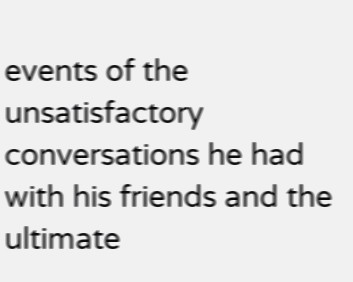events of the unsatisfactory conversations he had with his friends and the ultimate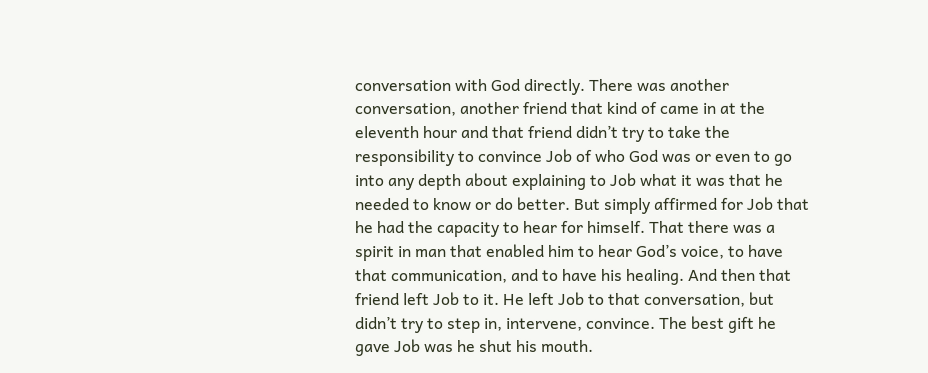conversation with God directly. There was another conversation, another friend that kind of came in at the eleventh hour and that friend didn’t try to take the responsibility to convince Job of who God was or even to go into any depth about explaining to Job what it was that he needed to know or do better. But simply affirmed for Job that he had the capacity to hear for himself. That there was a spirit in man that enabled him to hear God’s voice, to have that communication, and to have his healing. And then that friend left Job to it. He left Job to that conversation, but didn’t try to step in, intervene, convince. The best gift he gave Job was he shut his mouth.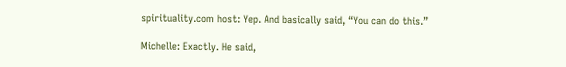spirituality.com host: Yep. And basically said, “You can do this.”

Michelle: Exactly. He said,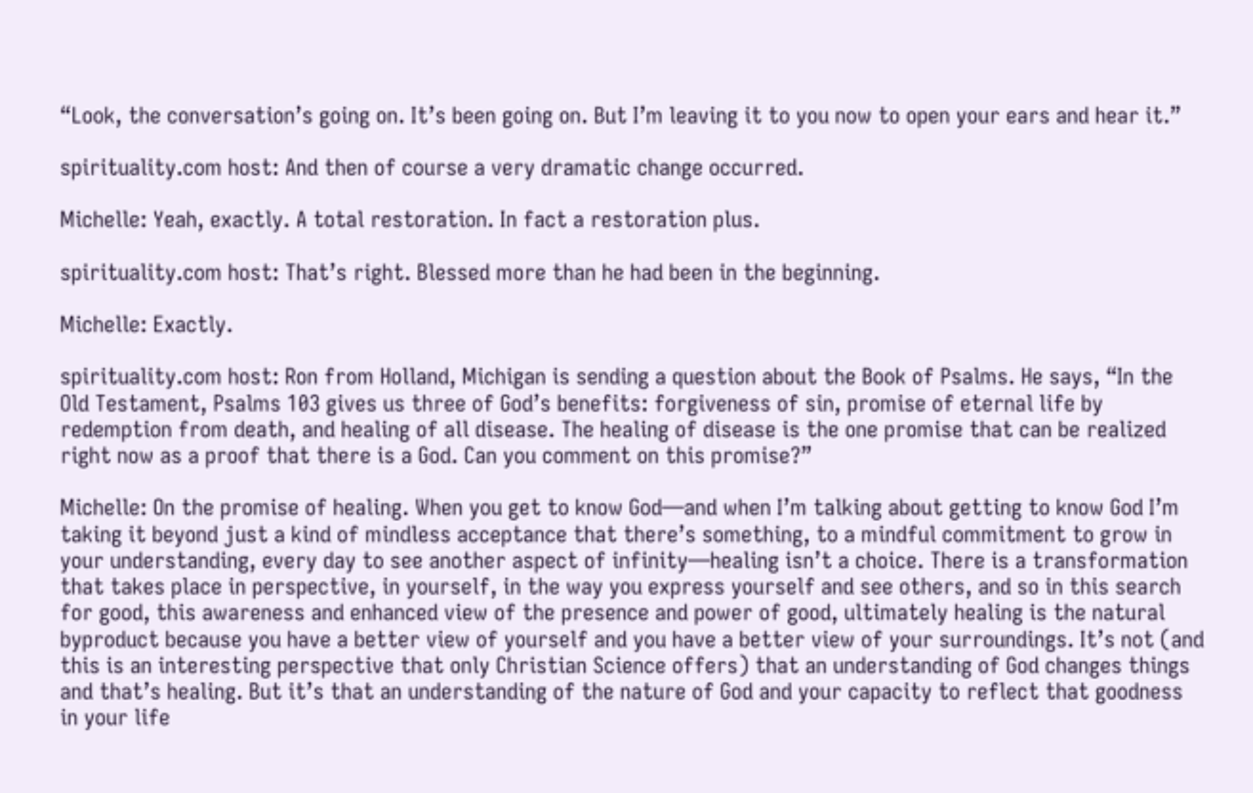“Look, the conversation’s going on. It’s been going on. But I’m leaving it to you now to open your ears and hear it.”

spirituality.com host: And then of course a very dramatic change occurred.

Michelle: Yeah, exactly. A total restoration. In fact a restoration plus.

spirituality.com host: That’s right. Blessed more than he had been in the beginning.

Michelle: Exactly.

spirituality.com host: Ron from Holland, Michigan is sending a question about the Book of Psalms. He says, “In the Old Testament, Psalms 103 gives us three of God’s benefits: forgiveness of sin, promise of eternal life by redemption from death, and healing of all disease. The healing of disease is the one promise that can be realized right now as a proof that there is a God. Can you comment on this promise?”

Michelle: On the promise of healing. When you get to know God—and when I’m talking about getting to know God I’m taking it beyond just a kind of mindless acceptance that there’s something, to a mindful commitment to grow in your understanding, every day to see another aspect of infinity—healing isn’t a choice. There is a transformation that takes place in perspective, in yourself, in the way you express yourself and see others, and so in this search for good, this awareness and enhanced view of the presence and power of good, ultimately healing is the natural byproduct because you have a better view of yourself and you have a better view of your surroundings. It’s not (and this is an interesting perspective that only Christian Science offers) that an understanding of God changes things and that’s healing. But it’s that an understanding of the nature of God and your capacity to reflect that goodness in your life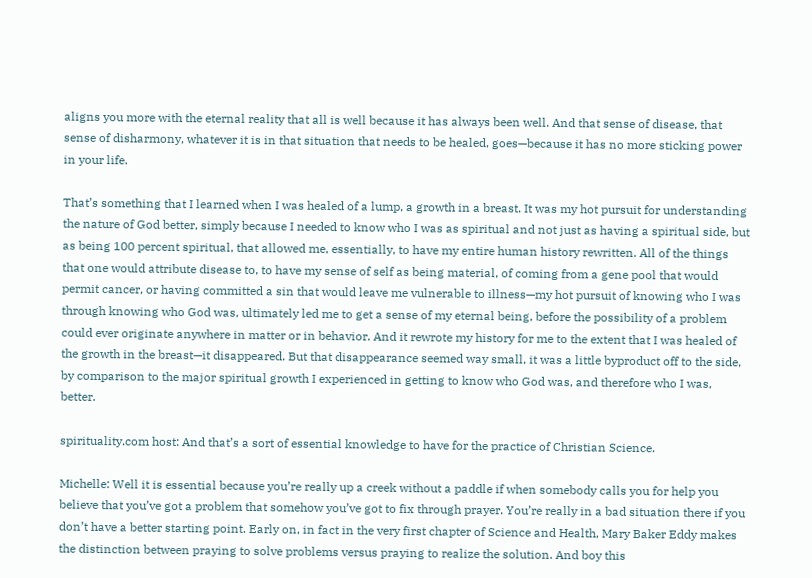aligns you more with the eternal reality that all is well because it has always been well. And that sense of disease, that sense of disharmony, whatever it is in that situation that needs to be healed, goes—because it has no more sticking power in your life.

That’s something that I learned when I was healed of a lump, a growth in a breast. It was my hot pursuit for understanding the nature of God better, simply because I needed to know who I was as spiritual and not just as having a spiritual side, but as being 100 percent spiritual, that allowed me, essentially, to have my entire human history rewritten. All of the things that one would attribute disease to, to have my sense of self as being material, of coming from a gene pool that would permit cancer, or having committed a sin that would leave me vulnerable to illness—my hot pursuit of knowing who I was through knowing who God was, ultimately led me to get a sense of my eternal being, before the possibility of a problem could ever originate anywhere in matter or in behavior. And it rewrote my history for me to the extent that I was healed of the growth in the breast—it disappeared. But that disappearance seemed way small, it was a little byproduct off to the side, by comparison to the major spiritual growth I experienced in getting to know who God was, and therefore who I was, better.

spirituality.com host: And that’s a sort of essential knowledge to have for the practice of Christian Science.

Michelle: Well it is essential because you’re really up a creek without a paddle if when somebody calls you for help you believe that you’ve got a problem that somehow you’ve got to fix through prayer. You’re really in a bad situation there if you don’t have a better starting point. Early on, in fact in the very first chapter of Science and Health, Mary Baker Eddy makes the distinction between praying to solve problems versus praying to realize the solution. And boy this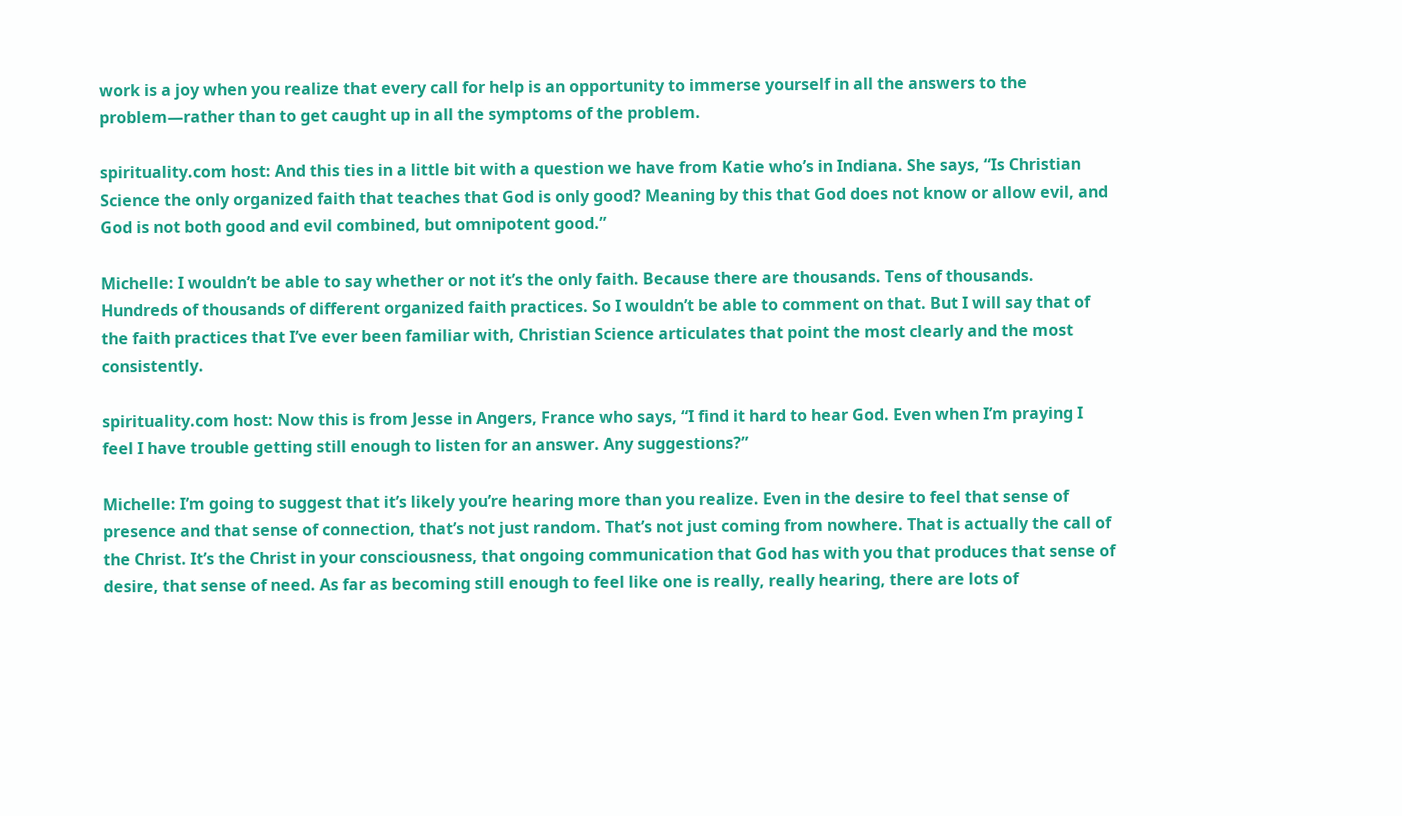work is a joy when you realize that every call for help is an opportunity to immerse yourself in all the answers to the problem—rather than to get caught up in all the symptoms of the problem.

spirituality.com host: And this ties in a little bit with a question we have from Katie who’s in Indiana. She says, “Is Christian Science the only organized faith that teaches that God is only good? Meaning by this that God does not know or allow evil, and God is not both good and evil combined, but omnipotent good.”

Michelle: I wouldn’t be able to say whether or not it’s the only faith. Because there are thousands. Tens of thousands. Hundreds of thousands of different organized faith practices. So I wouldn’t be able to comment on that. But I will say that of the faith practices that I’ve ever been familiar with, Christian Science articulates that point the most clearly and the most consistently.

spirituality.com host: Now this is from Jesse in Angers, France who says, “I find it hard to hear God. Even when I’m praying I feel I have trouble getting still enough to listen for an answer. Any suggestions?”

Michelle: I’m going to suggest that it’s likely you’re hearing more than you realize. Even in the desire to feel that sense of presence and that sense of connection, that’s not just random. That’s not just coming from nowhere. That is actually the call of the Christ. It’s the Christ in your consciousness, that ongoing communication that God has with you that produces that sense of desire, that sense of need. As far as becoming still enough to feel like one is really, really hearing, there are lots of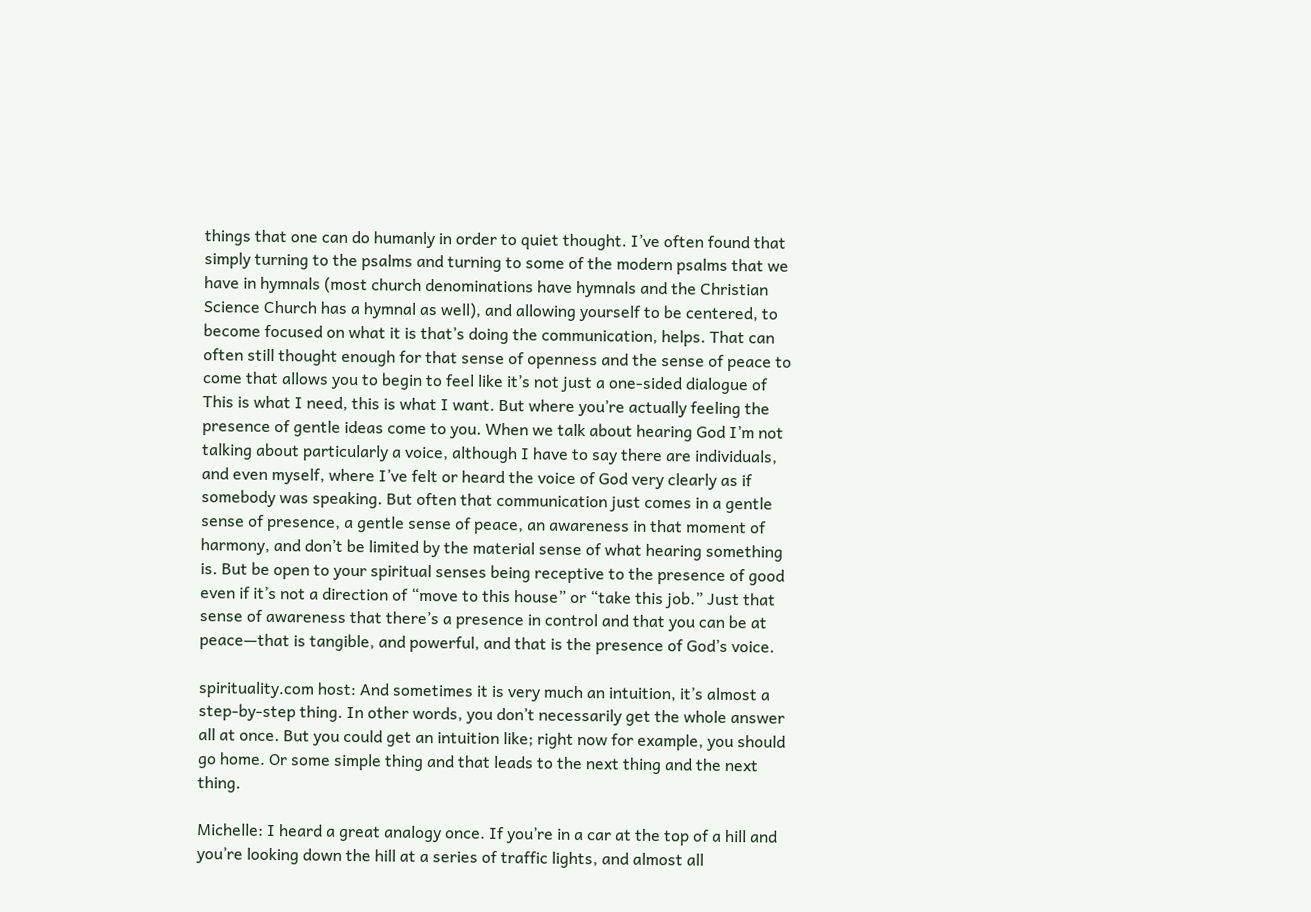things that one can do humanly in order to quiet thought. I’ve often found that simply turning to the psalms and turning to some of the modern psalms that we have in hymnals (most church denominations have hymnals and the Christian Science Church has a hymnal as well), and allowing yourself to be centered, to become focused on what it is that’s doing the communication, helps. That can often still thought enough for that sense of openness and the sense of peace to come that allows you to begin to feel like it’s not just a one-sided dialogue of This is what I need, this is what I want. But where you’re actually feeling the presence of gentle ideas come to you. When we talk about hearing God I’m not talking about particularly a voice, although I have to say there are individuals, and even myself, where I’ve felt or heard the voice of God very clearly as if somebody was speaking. But often that communication just comes in a gentle sense of presence, a gentle sense of peace, an awareness in that moment of harmony, and don’t be limited by the material sense of what hearing something is. But be open to your spiritual senses being receptive to the presence of good even if it’s not a direction of “move to this house” or “take this job.” Just that sense of awareness that there’s a presence in control and that you can be at peace—that is tangible, and powerful, and that is the presence of God’s voice.

spirituality.com host: And sometimes it is very much an intuition, it’s almost a step-by-step thing. In other words, you don’t necessarily get the whole answer all at once. But you could get an intuition like; right now for example, you should go home. Or some simple thing and that leads to the next thing and the next thing.

Michelle: I heard a great analogy once. If you’re in a car at the top of a hill and you’re looking down the hill at a series of traffic lights, and almost all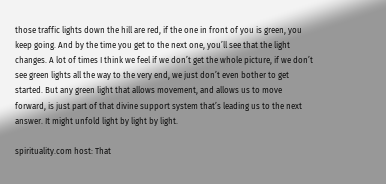those traffic lights down the hill are red, if the one in front of you is green, you keep going. And by the time you get to the next one, you’ll see that the light changes. A lot of times I think we feel if we don’t get the whole picture, if we don’t see green lights all the way to the very end, we just don’t even bother to get started. But any green light that allows movement, and allows us to move forward, is just part of that divine support system that’s leading us to the next answer. It might unfold light by light by light.

spirituality.com host: That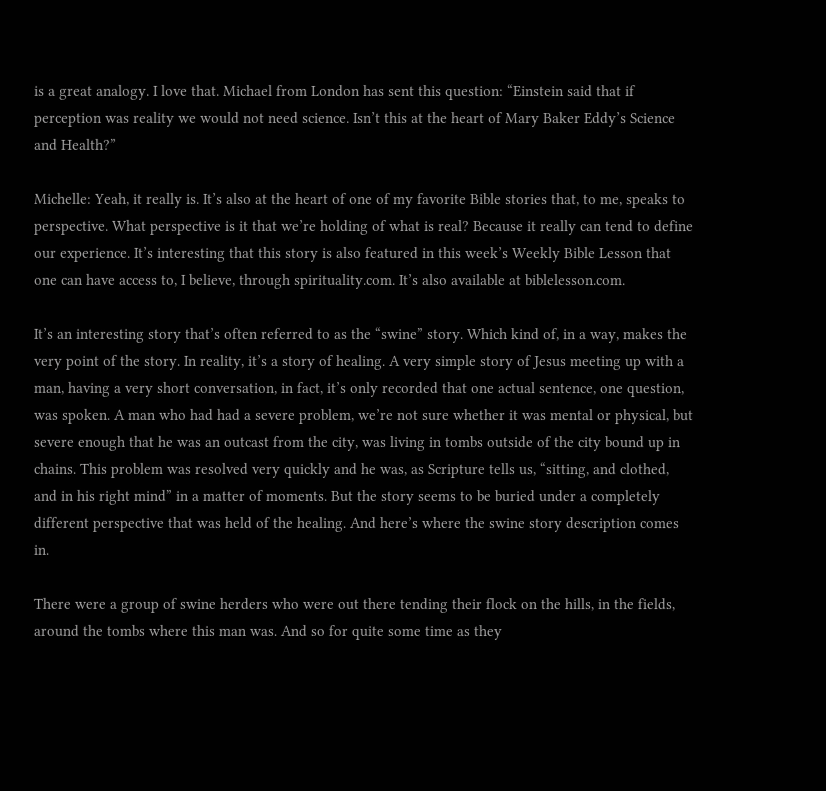is a great analogy. I love that. Michael from London has sent this question: “Einstein said that if perception was reality we would not need science. Isn’t this at the heart of Mary Baker Eddy’s Science and Health?”

Michelle: Yeah, it really is. It’s also at the heart of one of my favorite Bible stories that, to me, speaks to perspective. What perspective is it that we’re holding of what is real? Because it really can tend to define our experience. It’s interesting that this story is also featured in this week’s Weekly Bible Lesson that one can have access to, I believe, through spirituality.com. It’s also available at biblelesson.com.

It’s an interesting story that’s often referred to as the “swine” story. Which kind of, in a way, makes the very point of the story. In reality, it’s a story of healing. A very simple story of Jesus meeting up with a man, having a very short conversation, in fact, it’s only recorded that one actual sentence, one question, was spoken. A man who had had a severe problem, we’re not sure whether it was mental or physical, but severe enough that he was an outcast from the city, was living in tombs outside of the city bound up in chains. This problem was resolved very quickly and he was, as Scripture tells us, “sitting, and clothed, and in his right mind” in a matter of moments. But the story seems to be buried under a completely different perspective that was held of the healing. And here’s where the swine story description comes in.

There were a group of swine herders who were out there tending their flock on the hills, in the fields, around the tombs where this man was. And so for quite some time as they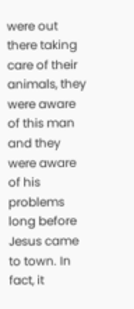were out there taking care of their animals, they were aware of this man and they were aware of his problems long before Jesus came to town. In fact, it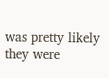was pretty likely they were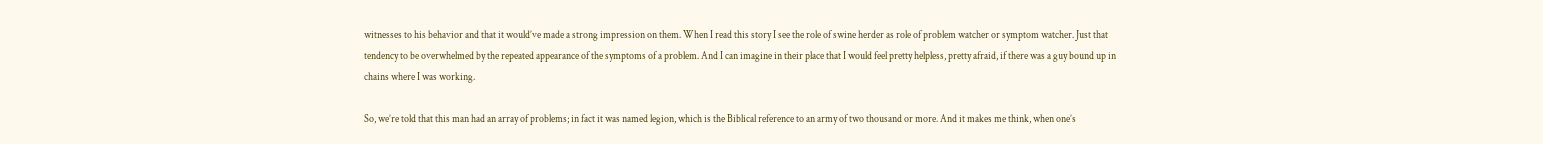witnesses to his behavior and that it would’ve made a strong impression on them. When I read this story I see the role of swine herder as role of problem watcher or symptom watcher. Just that tendency to be overwhelmed by the repeated appearance of the symptoms of a problem. And I can imagine in their place that I would feel pretty helpless, pretty afraid, if there was a guy bound up in chains where I was working.

So, we’re told that this man had an array of problems; in fact it was named legion, which is the Biblical reference to an army of two thousand or more. And it makes me think, when one’s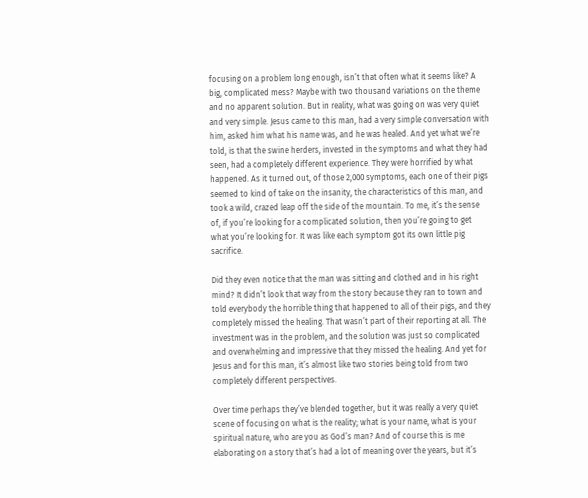focusing on a problem long enough, isn’t that often what it seems like? A big, complicated mess? Maybe with two thousand variations on the theme and no apparent solution. But in reality, what was going on was very quiet and very simple. Jesus came to this man, had a very simple conversation with him, asked him what his name was, and he was healed. And yet what we’re told, is that the swine herders, invested in the symptoms and what they had seen, had a completely different experience. They were horrified by what happened. As it turned out, of those 2,000 symptoms, each one of their pigs seemed to kind of take on the insanity, the characteristics of this man, and took a wild, crazed leap off the side of the mountain. To me, it’s the sense of, if you’re looking for a complicated solution, then you’re going to get what you’re looking for. It was like each symptom got its own little pig sacrifice.

Did they even notice that the man was sitting and clothed and in his right mind? It didn’t look that way from the story because they ran to town and told everybody the horrible thing that happened to all of their pigs, and they completely missed the healing. That wasn’t part of their reporting at all. The investment was in the problem, and the solution was just so complicated and overwhelming and impressive that they missed the healing. And yet for Jesus and for this man, it’s almost like two stories being told from two completely different perspectives.

Over time perhaps they’ve blended together, but it was really a very quiet scene of focusing on what is the reality; what is your name, what is your spiritual nature, who are you as God’s man? And of course this is me elaborating on a story that’s had a lot of meaning over the years, but it’s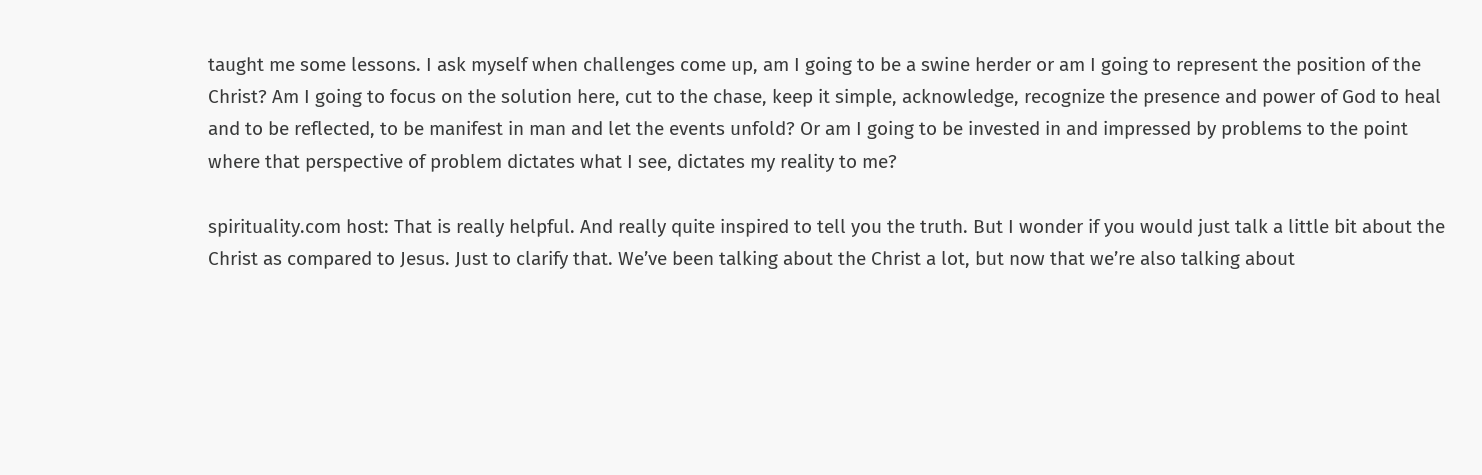taught me some lessons. I ask myself when challenges come up, am I going to be a swine herder or am I going to represent the position of the Christ? Am I going to focus on the solution here, cut to the chase, keep it simple, acknowledge, recognize the presence and power of God to heal and to be reflected, to be manifest in man and let the events unfold? Or am I going to be invested in and impressed by problems to the point where that perspective of problem dictates what I see, dictates my reality to me?

spirituality.com host: That is really helpful. And really quite inspired to tell you the truth. But I wonder if you would just talk a little bit about the Christ as compared to Jesus. Just to clarify that. We’ve been talking about the Christ a lot, but now that we’re also talking about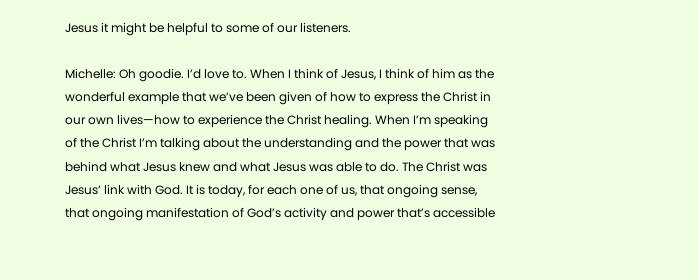Jesus it might be helpful to some of our listeners.

Michelle: Oh goodie. I’d love to. When I think of Jesus, I think of him as the wonderful example that we’ve been given of how to express the Christ in our own lives—how to experience the Christ healing. When I’m speaking of the Christ I’m talking about the understanding and the power that was behind what Jesus knew and what Jesus was able to do. The Christ was Jesus’ link with God. It is today, for each one of us, that ongoing sense, that ongoing manifestation of God’s activity and power that’s accessible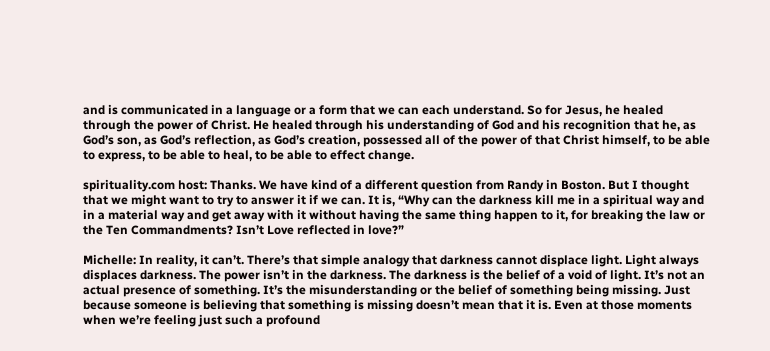and is communicated in a language or a form that we can each understand. So for Jesus, he healed through the power of Christ. He healed through his understanding of God and his recognition that he, as God’s son, as God’s reflection, as God’s creation, possessed all of the power of that Christ himself, to be able to express, to be able to heal, to be able to effect change.

spirituality.com host: Thanks. We have kind of a different question from Randy in Boston. But I thought that we might want to try to answer it if we can. It is, “Why can the darkness kill me in a spiritual way and in a material way and get away with it without having the same thing happen to it, for breaking the law or the Ten Commandments? Isn’t Love reflected in love?”

Michelle: In reality, it can’t. There’s that simple analogy that darkness cannot displace light. Light always displaces darkness. The power isn’t in the darkness. The darkness is the belief of a void of light. It’s not an actual presence of something. It’s the misunderstanding or the belief of something being missing. Just because someone is believing that something is missing doesn’t mean that it is. Even at those moments when we’re feeling just such a profound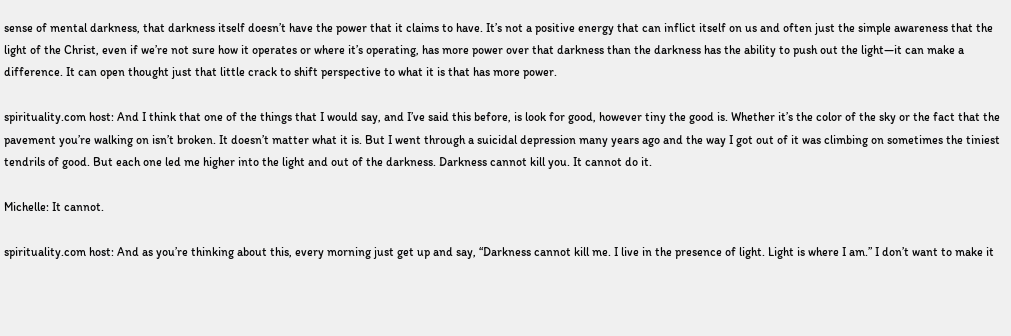sense of mental darkness, that darkness itself doesn’t have the power that it claims to have. It’s not a positive energy that can inflict itself on us and often just the simple awareness that the light of the Christ, even if we’re not sure how it operates or where it’s operating, has more power over that darkness than the darkness has the ability to push out the light—it can make a difference. It can open thought just that little crack to shift perspective to what it is that has more power.

spirituality.com host: And I think that one of the things that I would say, and I’ve said this before, is look for good, however tiny the good is. Whether it’s the color of the sky or the fact that the pavement you’re walking on isn’t broken. It doesn’t matter what it is. But I went through a suicidal depression many years ago and the way I got out of it was climbing on sometimes the tiniest tendrils of good. But each one led me higher into the light and out of the darkness. Darkness cannot kill you. It cannot do it.

Michelle: It cannot.

spirituality.com host: And as you’re thinking about this, every morning just get up and say, “Darkness cannot kill me. I live in the presence of light. Light is where I am.” I don’t want to make it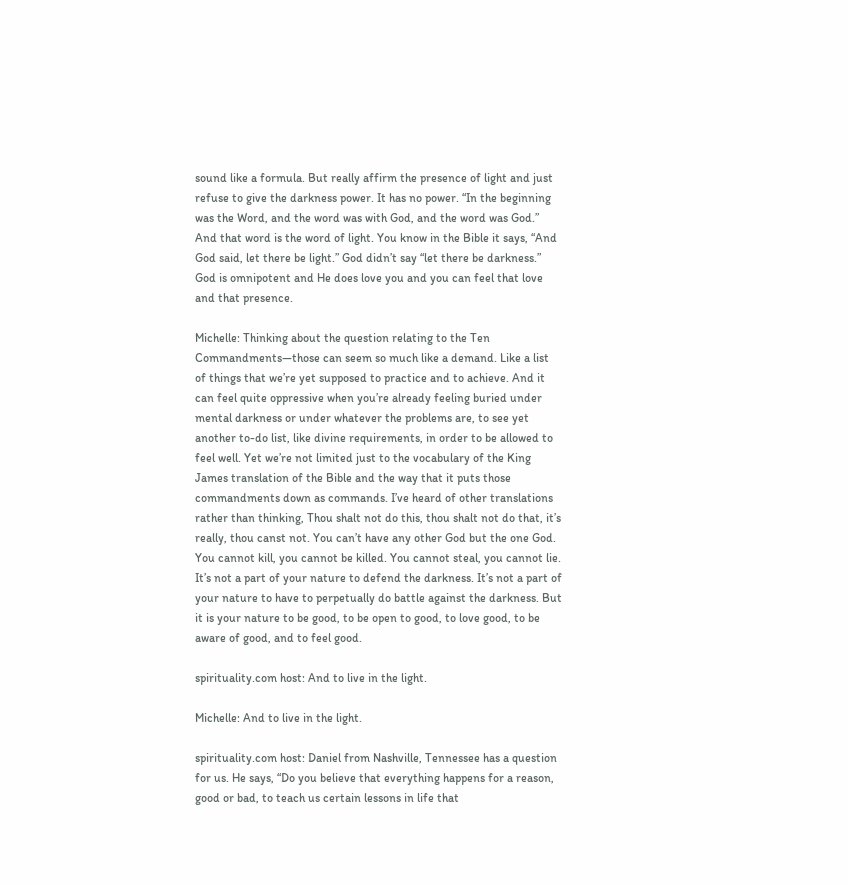sound like a formula. But really affirm the presence of light and just refuse to give the darkness power. It has no power. “In the beginning was the Word, and the word was with God, and the word was God.” And that word is the word of light. You know in the Bible it says, “And God said, let there be light.” God didn’t say “let there be darkness.” God is omnipotent and He does love you and you can feel that love and that presence.

Michelle: Thinking about the question relating to the Ten Commandments—those can seem so much like a demand. Like a list of things that we’re yet supposed to practice and to achieve. And it can feel quite oppressive when you’re already feeling buried under mental darkness or under whatever the problems are, to see yet another to-do list, like divine requirements, in order to be allowed to feel well. Yet we’re not limited just to the vocabulary of the King James translation of the Bible and the way that it puts those commandments down as commands. I’ve heard of other translations rather than thinking, Thou shalt not do this, thou shalt not do that, it’s really, thou canst not. You can’t have any other God but the one God. You cannot kill, you cannot be killed. You cannot steal, you cannot lie. It’s not a part of your nature to defend the darkness. It’s not a part of your nature to have to perpetually do battle against the darkness. But it is your nature to be good, to be open to good, to love good, to be aware of good, and to feel good.

spirituality.com host: And to live in the light.

Michelle: And to live in the light.

spirituality.com host: Daniel from Nashville, Tennessee has a question for us. He says, “Do you believe that everything happens for a reason, good or bad, to teach us certain lessons in life that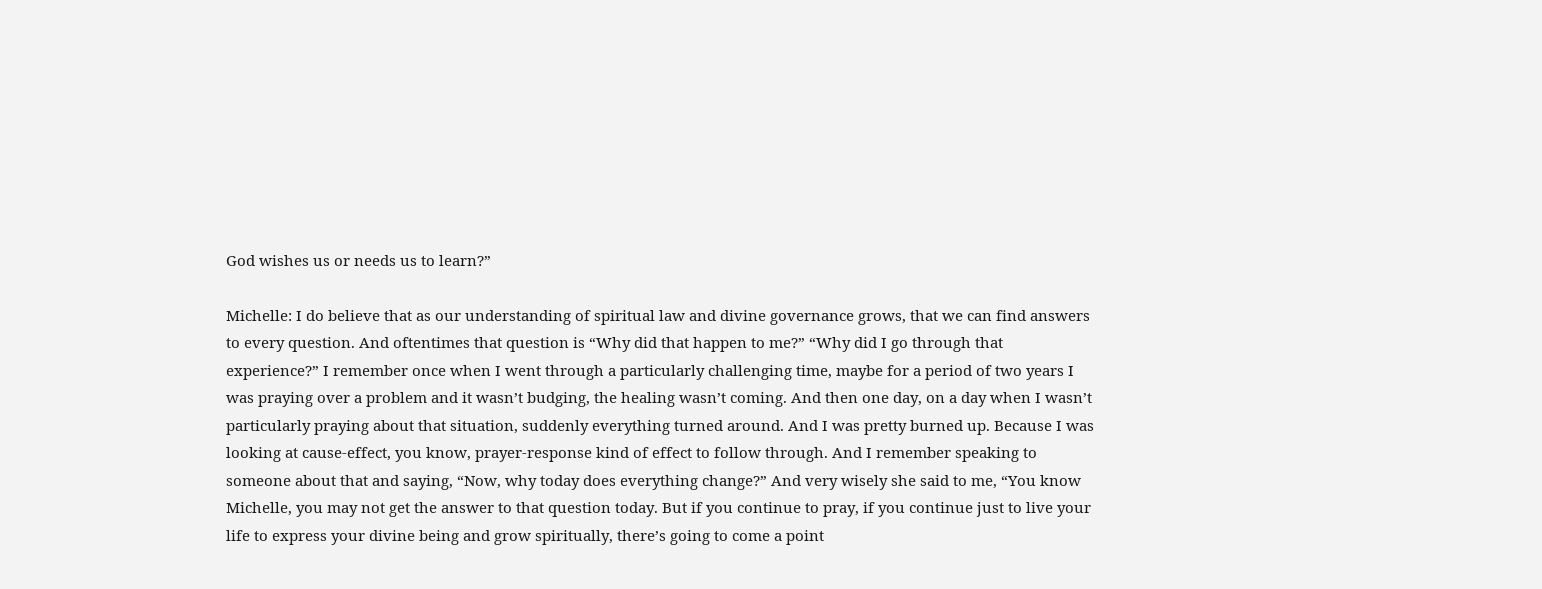God wishes us or needs us to learn?”

Michelle: I do believe that as our understanding of spiritual law and divine governance grows, that we can find answers to every question. And oftentimes that question is “Why did that happen to me?” “Why did I go through that experience?” I remember once when I went through a particularly challenging time, maybe for a period of two years I was praying over a problem and it wasn’t budging, the healing wasn’t coming. And then one day, on a day when I wasn’t particularly praying about that situation, suddenly everything turned around. And I was pretty burned up. Because I was looking at cause-effect, you know, prayer-response kind of effect to follow through. And I remember speaking to someone about that and saying, “Now, why today does everything change?” And very wisely she said to me, “You know Michelle, you may not get the answer to that question today. But if you continue to pray, if you continue just to live your life to express your divine being and grow spiritually, there’s going to come a point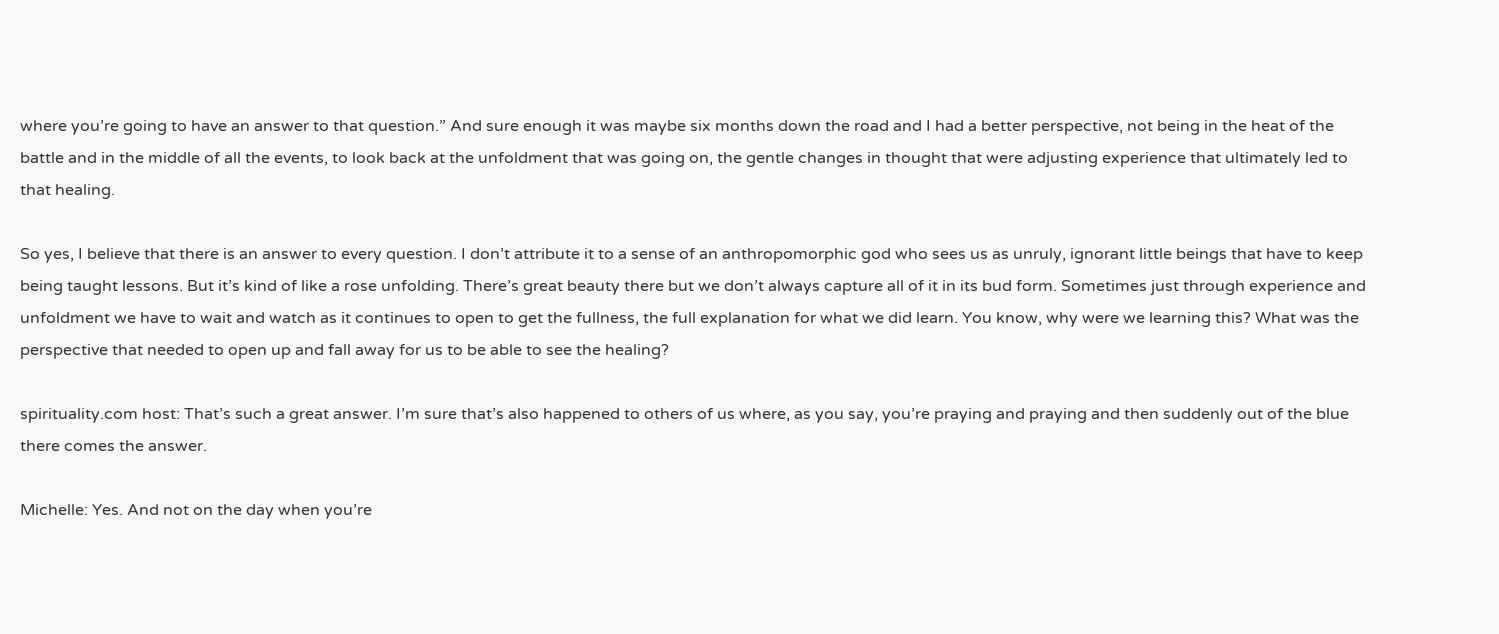where you’re going to have an answer to that question.” And sure enough it was maybe six months down the road and I had a better perspective, not being in the heat of the battle and in the middle of all the events, to look back at the unfoldment that was going on, the gentle changes in thought that were adjusting experience that ultimately led to that healing.

So yes, I believe that there is an answer to every question. I don’t attribute it to a sense of an anthropomorphic god who sees us as unruly, ignorant little beings that have to keep being taught lessons. But it’s kind of like a rose unfolding. There’s great beauty there but we don’t always capture all of it in its bud form. Sometimes just through experience and unfoldment we have to wait and watch as it continues to open to get the fullness, the full explanation for what we did learn. You know, why were we learning this? What was the perspective that needed to open up and fall away for us to be able to see the healing?

spirituality.com host: That’s such a great answer. I’m sure that’s also happened to others of us where, as you say, you’re praying and praying and then suddenly out of the blue there comes the answer.

Michelle: Yes. And not on the day when you’re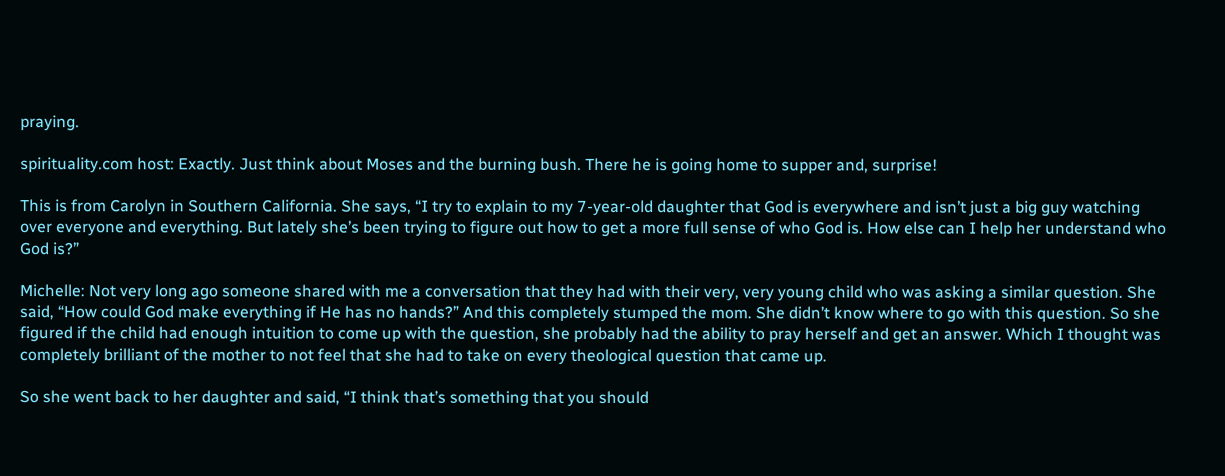praying.

spirituality.com host: Exactly. Just think about Moses and the burning bush. There he is going home to supper and, surprise!

This is from Carolyn in Southern California. She says, “I try to explain to my 7-year-old daughter that God is everywhere and isn’t just a big guy watching over everyone and everything. But lately she’s been trying to figure out how to get a more full sense of who God is. How else can I help her understand who God is?”

Michelle: Not very long ago someone shared with me a conversation that they had with their very, very young child who was asking a similar question. She said, “How could God make everything if He has no hands?” And this completely stumped the mom. She didn’t know where to go with this question. So she figured if the child had enough intuition to come up with the question, she probably had the ability to pray herself and get an answer. Which I thought was completely brilliant of the mother to not feel that she had to take on every theological question that came up.

So she went back to her daughter and said, “I think that’s something that you should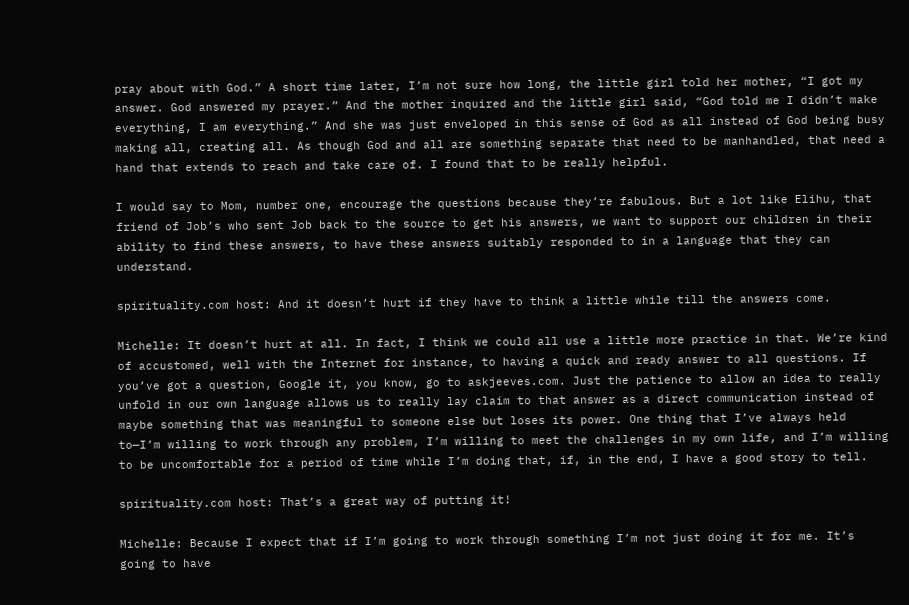pray about with God.” A short time later, I’m not sure how long, the little girl told her mother, “I got my answer. God answered my prayer.” And the mother inquired and the little girl said, “God told me I didn’t make everything, I am everything.” And she was just enveloped in this sense of God as all instead of God being busy making all, creating all. As though God and all are something separate that need to be manhandled, that need a hand that extends to reach and take care of. I found that to be really helpful.

I would say to Mom, number one, encourage the questions because they’re fabulous. But a lot like Elihu, that friend of Job’s who sent Job back to the source to get his answers, we want to support our children in their ability to find these answers, to have these answers suitably responded to in a language that they can understand.

spirituality.com host: And it doesn’t hurt if they have to think a little while till the answers come.

Michelle: It doesn’t hurt at all. In fact, I think we could all use a little more practice in that. We’re kind of accustomed, well with the Internet for instance, to having a quick and ready answer to all questions. If you’ve got a question, Google it, you know, go to askjeeves.com. Just the patience to allow an idea to really unfold in our own language allows us to really lay claim to that answer as a direct communication instead of maybe something that was meaningful to someone else but loses its power. One thing that I’ve always held to—I’m willing to work through any problem, I’m willing to meet the challenges in my own life, and I’m willing to be uncomfortable for a period of time while I’m doing that, if, in the end, I have a good story to tell.

spirituality.com host: That’s a great way of putting it!

Michelle: Because I expect that if I’m going to work through something I’m not just doing it for me. It’s going to have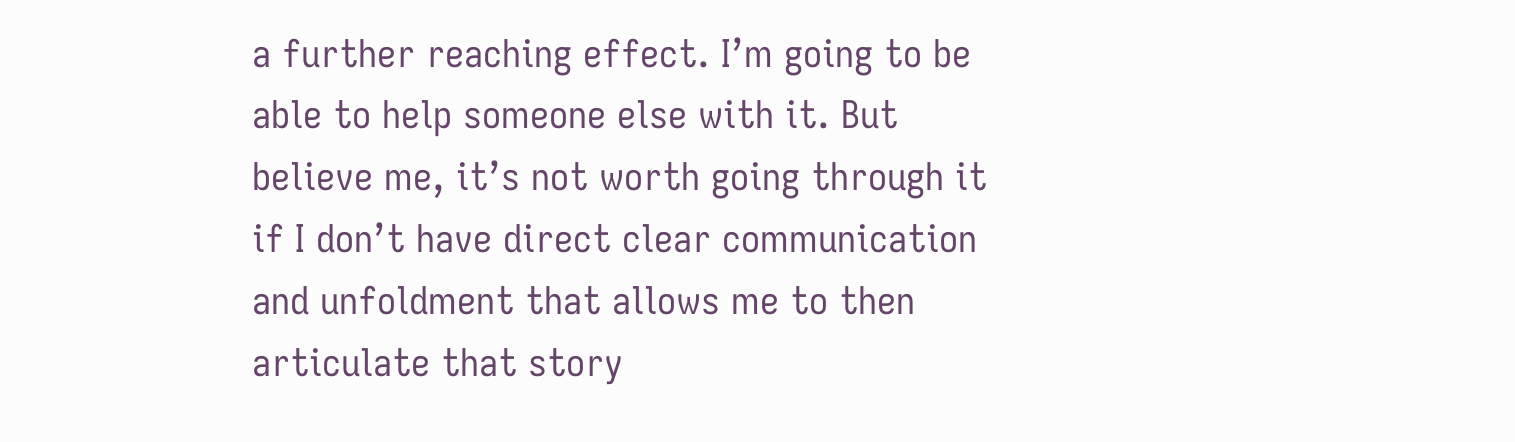a further reaching effect. I’m going to be able to help someone else with it. But believe me, it’s not worth going through it if I don’t have direct clear communication and unfoldment that allows me to then articulate that story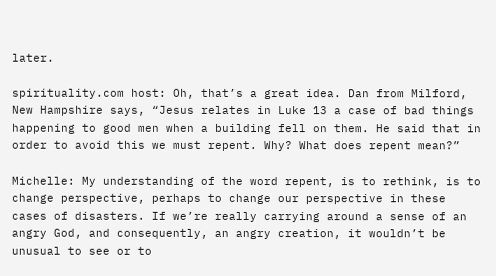later.

spirituality.com host: Oh, that’s a great idea. Dan from Milford, New Hampshire says, “Jesus relates in Luke 13 a case of bad things happening to good men when a building fell on them. He said that in order to avoid this we must repent. Why? What does repent mean?”

Michelle: My understanding of the word repent, is to rethink, is to change perspective, perhaps to change our perspective in these cases of disasters. If we’re really carrying around a sense of an angry God, and consequently, an angry creation, it wouldn’t be unusual to see or to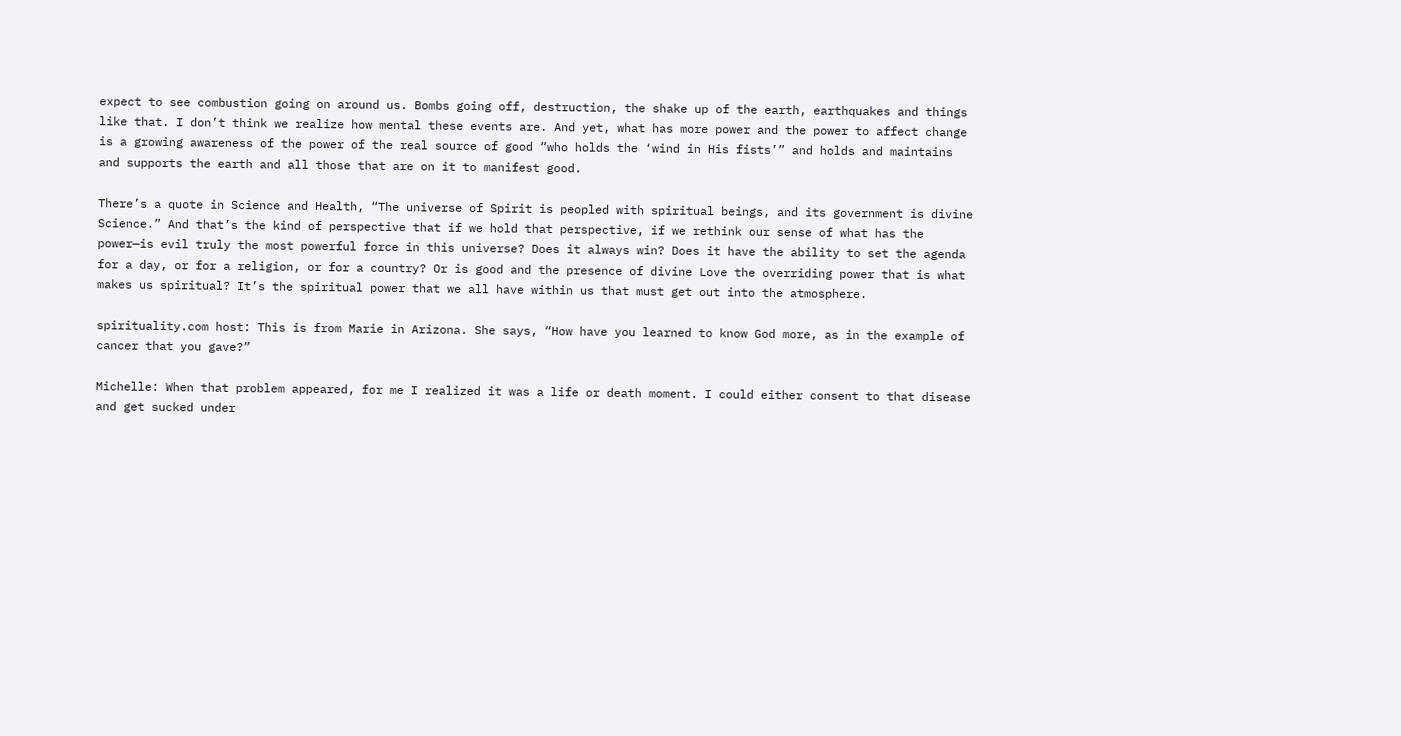expect to see combustion going on around us. Bombs going off, destruction, the shake up of the earth, earthquakes and things like that. I don’t think we realize how mental these events are. And yet, what has more power and the power to affect change is a growing awareness of the power of the real source of good “who holds the ‘wind in His fists’” and holds and maintains and supports the earth and all those that are on it to manifest good.

There’s a quote in Science and Health, “The universe of Spirit is peopled with spiritual beings, and its government is divine Science.” And that’s the kind of perspective that if we hold that perspective, if we rethink our sense of what has the power—is evil truly the most powerful force in this universe? Does it always win? Does it have the ability to set the agenda for a day, or for a religion, or for a country? Or is good and the presence of divine Love the overriding power that is what makes us spiritual? It’s the spiritual power that we all have within us that must get out into the atmosphere.

spirituality.com host: This is from Marie in Arizona. She says, “How have you learned to know God more, as in the example of cancer that you gave?”

Michelle: When that problem appeared, for me I realized it was a life or death moment. I could either consent to that disease and get sucked under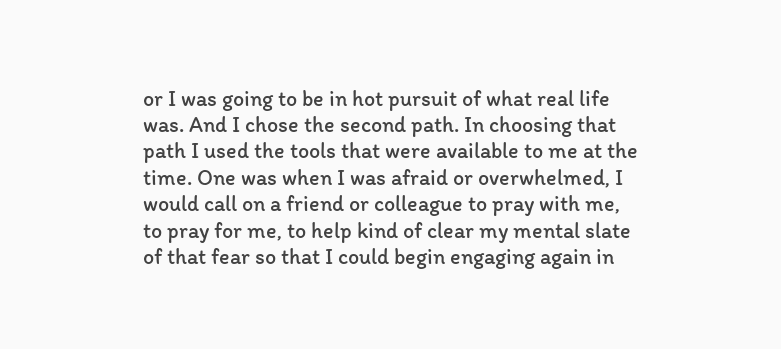or I was going to be in hot pursuit of what real life was. And I chose the second path. In choosing that path I used the tools that were available to me at the time. One was when I was afraid or overwhelmed, I would call on a friend or colleague to pray with me, to pray for me, to help kind of clear my mental slate of that fear so that I could begin engaging again in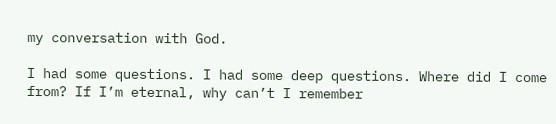my conversation with God.

I had some questions. I had some deep questions. Where did I come from? If I’m eternal, why can’t I remember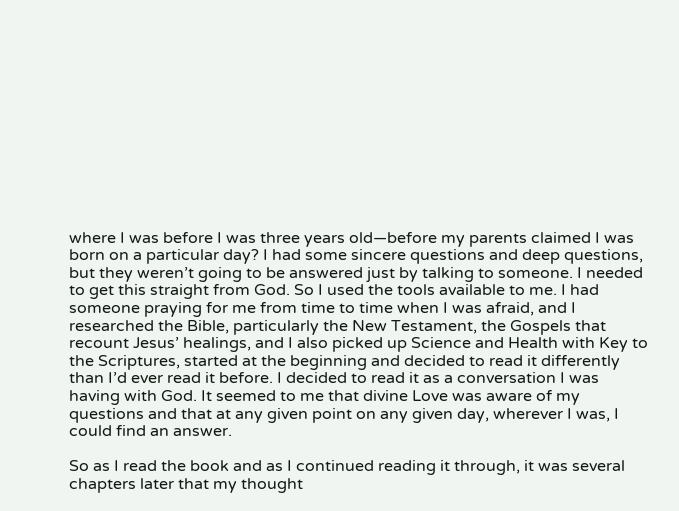where I was before I was three years old—before my parents claimed I was born on a particular day? I had some sincere questions and deep questions, but they weren’t going to be answered just by talking to someone. I needed to get this straight from God. So I used the tools available to me. I had someone praying for me from time to time when I was afraid, and I researched the Bible, particularly the New Testament, the Gospels that recount Jesus’ healings, and I also picked up Science and Health with Key to the Scriptures, started at the beginning and decided to read it differently than I’d ever read it before. I decided to read it as a conversation I was having with God. It seemed to me that divine Love was aware of my questions and that at any given point on any given day, wherever I was, I could find an answer.

So as I read the book and as I continued reading it through, it was several chapters later that my thought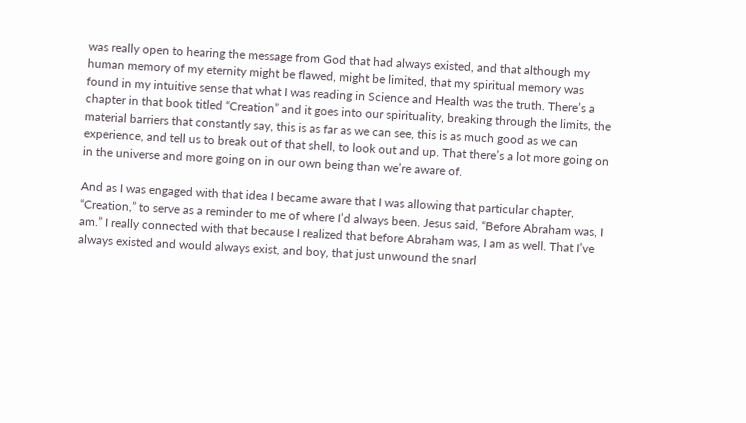was really open to hearing the message from God that had always existed, and that although my human memory of my eternity might be flawed, might be limited, that my spiritual memory was found in my intuitive sense that what I was reading in Science and Health was the truth. There’s a chapter in that book titled “Creation” and it goes into our spirituality, breaking through the limits, the material barriers that constantly say, this is as far as we can see, this is as much good as we can experience, and tell us to break out of that shell, to look out and up. That there’s a lot more going on in the universe and more going on in our own being than we’re aware of.

And as I was engaged with that idea I became aware that I was allowing that particular chapter, “Creation,” to serve as a reminder to me of where I’d always been. Jesus said, “Before Abraham was, I am.” I really connected with that because I realized that before Abraham was, I am as well. That I’ve always existed and would always exist, and boy, that just unwound the snarl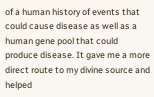of a human history of events that could cause disease as well as a human gene pool that could produce disease. It gave me a more direct route to my divine source and helped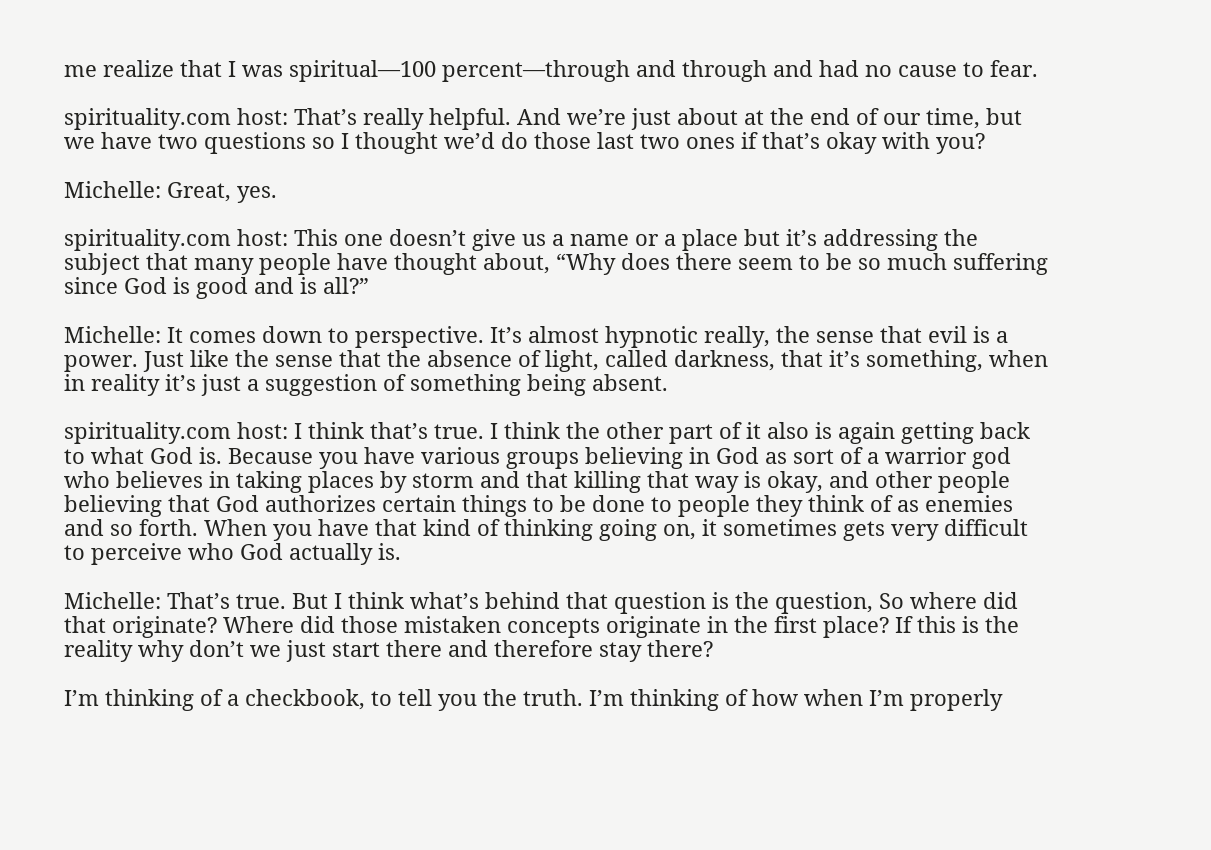me realize that I was spiritual—100 percent—through and through and had no cause to fear.

spirituality.com host: That’s really helpful. And we’re just about at the end of our time, but we have two questions so I thought we’d do those last two ones if that’s okay with you?

Michelle: Great, yes.

spirituality.com host: This one doesn’t give us a name or a place but it’s addressing the subject that many people have thought about, “Why does there seem to be so much suffering since God is good and is all?”

Michelle: It comes down to perspective. It’s almost hypnotic really, the sense that evil is a power. Just like the sense that the absence of light, called darkness, that it’s something, when in reality it’s just a suggestion of something being absent.

spirituality.com host: I think that’s true. I think the other part of it also is again getting back to what God is. Because you have various groups believing in God as sort of a warrior god who believes in taking places by storm and that killing that way is okay, and other people believing that God authorizes certain things to be done to people they think of as enemies and so forth. When you have that kind of thinking going on, it sometimes gets very difficult to perceive who God actually is.

Michelle: That’s true. But I think what’s behind that question is the question, So where did that originate? Where did those mistaken concepts originate in the first place? If this is the reality why don’t we just start there and therefore stay there?

I’m thinking of a checkbook, to tell you the truth. I’m thinking of how when I’m properly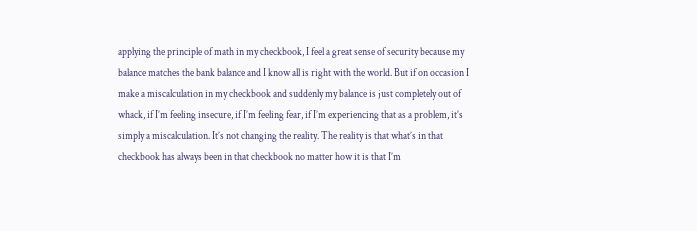applying the principle of math in my checkbook, I feel a great sense of security because my balance matches the bank balance and I know all is right with the world. But if on occasion I make a miscalculation in my checkbook and suddenly my balance is just completely out of whack, if I’m feeling insecure, if I’m feeling fear, if I’m experiencing that as a problem, it’s simply a miscalculation. It’s not changing the reality. The reality is that what’s in that checkbook has always been in that checkbook no matter how it is that I’m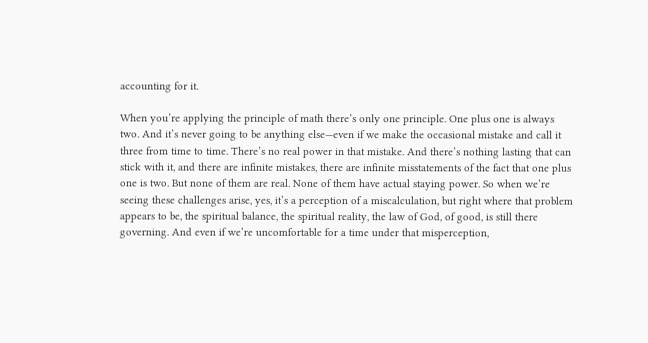accounting for it.

When you’re applying the principle of math there’s only one principle. One plus one is always two. And it’s never going to be anything else—even if we make the occasional mistake and call it three from time to time. There’s no real power in that mistake. And there’s nothing lasting that can stick with it, and there are infinite mistakes, there are infinite misstatements of the fact that one plus one is two. But none of them are real. None of them have actual staying power. So when we’re seeing these challenges arise, yes, it’s a perception of a miscalculation, but right where that problem appears to be, the spiritual balance, the spiritual reality, the law of God, of good, is still there governing. And even if we’re uncomfortable for a time under that misperception,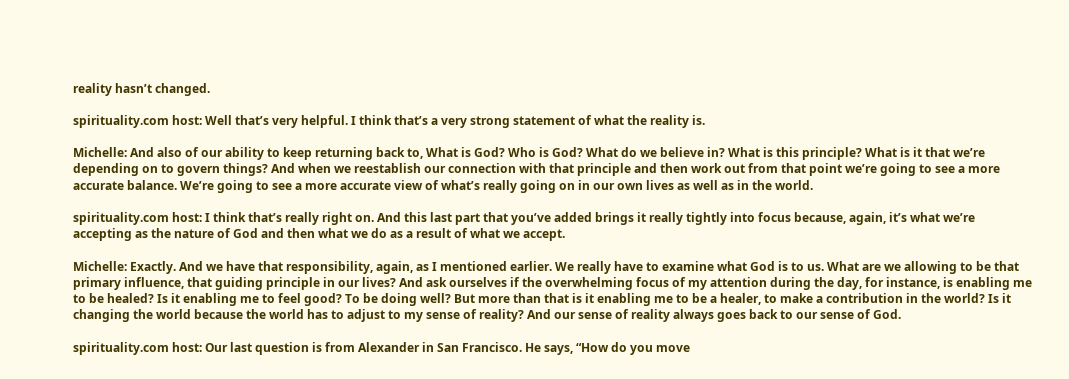reality hasn’t changed.

spirituality.com host: Well that’s very helpful. I think that’s a very strong statement of what the reality is.

Michelle: And also of our ability to keep returning back to, What is God? Who is God? What do we believe in? What is this principle? What is it that we’re depending on to govern things? And when we reestablish our connection with that principle and then work out from that point we’re going to see a more accurate balance. We’re going to see a more accurate view of what’s really going on in our own lives as well as in the world.

spirituality.com host: I think that’s really right on. And this last part that you’ve added brings it really tightly into focus because, again, it’s what we’re accepting as the nature of God and then what we do as a result of what we accept.

Michelle: Exactly. And we have that responsibility, again, as I mentioned earlier. We really have to examine what God is to us. What are we allowing to be that primary influence, that guiding principle in our lives? And ask ourselves if the overwhelming focus of my attention during the day, for instance, is enabling me to be healed? Is it enabling me to feel good? To be doing well? But more than that is it enabling me to be a healer, to make a contribution in the world? Is it changing the world because the world has to adjust to my sense of reality? And our sense of reality always goes back to our sense of God.

spirituality.com host: Our last question is from Alexander in San Francisco. He says, “How do you move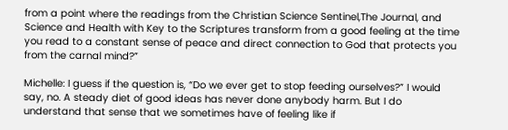from a point where the readings from the Christian Science Sentinel,The Journal, and Science and Health with Key to the Scriptures transform from a good feeling at the time you read to a constant sense of peace and direct connection to God that protects you from the carnal mind?”

Michelle: I guess if the question is, “Do we ever get to stop feeding ourselves?” I would say, no. A steady diet of good ideas has never done anybody harm. But I do understand that sense that we sometimes have of feeling like if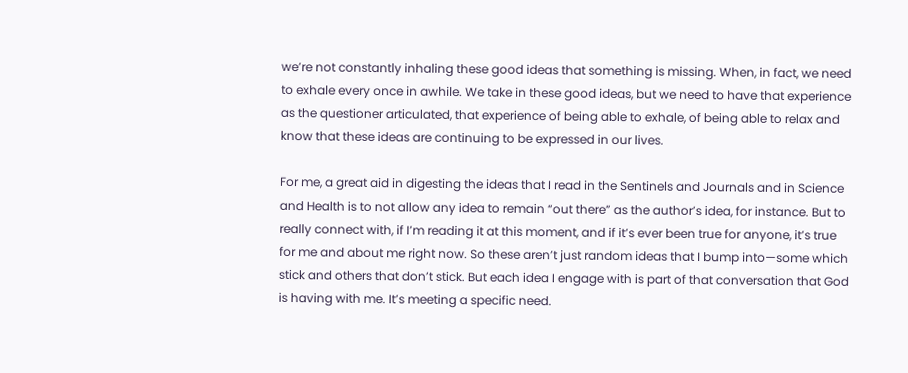we’re not constantly inhaling these good ideas that something is missing. When, in fact, we need to exhale every once in awhile. We take in these good ideas, but we need to have that experience as the questioner articulated, that experience of being able to exhale, of being able to relax and know that these ideas are continuing to be expressed in our lives.

For me, a great aid in digesting the ideas that I read in the Sentinels and Journals and in Science and Health is to not allow any idea to remain “out there” as the author’s idea, for instance. But to really connect with, if I’m reading it at this moment, and if it’s ever been true for anyone, it’s true for me and about me right now. So these aren’t just random ideas that I bump into—some which stick and others that don’t stick. But each idea I engage with is part of that conversation that God is having with me. It’s meeting a specific need.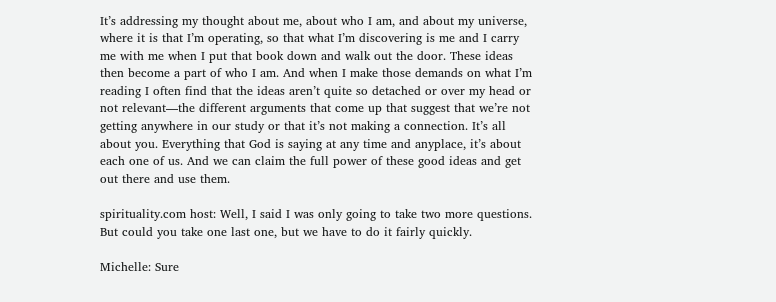It’s addressing my thought about me, about who I am, and about my universe, where it is that I’m operating, so that what I’m discovering is me and I carry me with me when I put that book down and walk out the door. These ideas then become a part of who I am. And when I make those demands on what I’m reading I often find that the ideas aren’t quite so detached or over my head or not relevant—the different arguments that come up that suggest that we’re not getting anywhere in our study or that it’s not making a connection. It’s all about you. Everything that God is saying at any time and anyplace, it’s about each one of us. And we can claim the full power of these good ideas and get out there and use them.

spirituality.com host: Well, I said I was only going to take two more questions. But could you take one last one, but we have to do it fairly quickly.

Michelle: Sure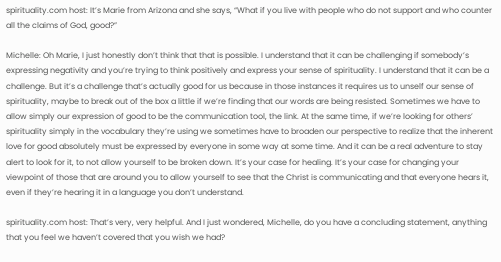spirituality.com host: It’s Marie from Arizona and she says, “What if you live with people who do not support and who counter all the claims of God, good?”

Michelle: Oh Marie, I just honestly don’t think that that is possible. I understand that it can be challenging if somebody’s expressing negativity and you’re trying to think positively and express your sense of spirituality. I understand that it can be a challenge. But it’s a challenge that’s actually good for us because in those instances it requires us to unself our sense of spirituality, maybe to break out of the box a little if we’re finding that our words are being resisted. Sometimes we have to allow simply our expression of good to be the communication tool, the link. At the same time, if we’re looking for others’ spirituality simply in the vocabulary they’re using we sometimes have to broaden our perspective to realize that the inherent love for good absolutely must be expressed by everyone in some way at some time. And it can be a real adventure to stay alert to look for it, to not allow yourself to be broken down. It’s your case for healing. It’s your case for changing your viewpoint of those that are around you to allow yourself to see that the Christ is communicating and that everyone hears it, even if they’re hearing it in a language you don’t understand.

spirituality.com host: That’s very, very helpful. And I just wondered, Michelle, do you have a concluding statement, anything that you feel we haven’t covered that you wish we had?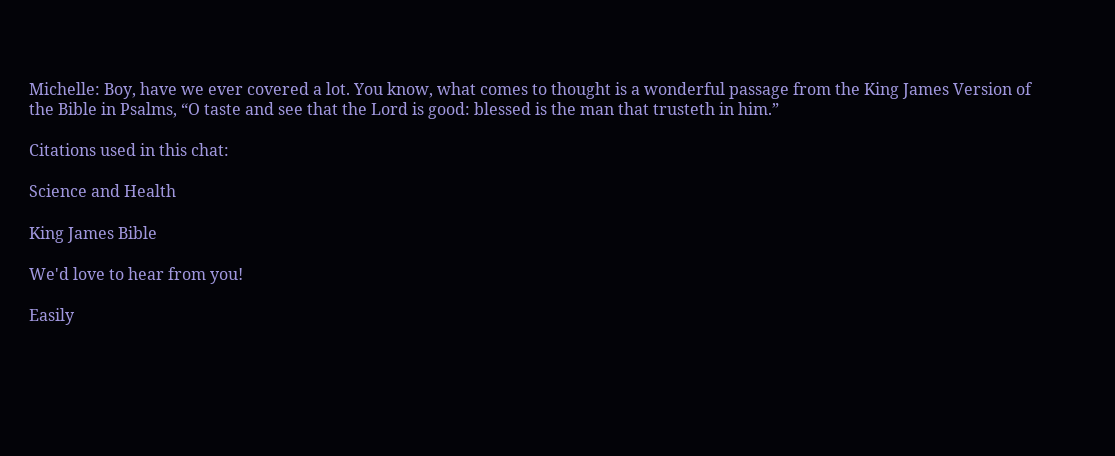Michelle: Boy, have we ever covered a lot. You know, what comes to thought is a wonderful passage from the King James Version of the Bible in Psalms, “O taste and see that the Lord is good: blessed is the man that trusteth in him.”

Citations used in this chat:

Science and Health

King James Bible

We'd love to hear from you!

Easily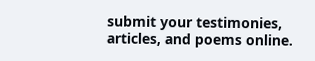submit your testimonies, articles, and poems online.